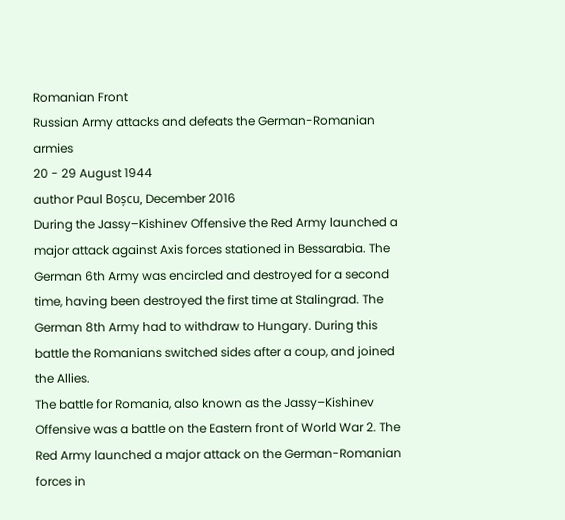Romanian Front
Russian Army attacks and defeats the German-Romanian armies
20 - 29 August 1944
author Paul Boșcu, December 2016
During the Jassy–Kishinev Offensive the Red Army launched a major attack against Axis forces stationed in Bessarabia. The German 6th Army was encircled and destroyed for a second time, having been destroyed the first time at Stalingrad. The German 8th Army had to withdraw to Hungary. During this battle the Romanians switched sides after a coup, and joined the Allies.
The battle for Romania, also known as the Jassy–Kishinev Offensive was a battle on the Eastern front of World War 2. The Red Army launched a major attack on the German-Romanian forces in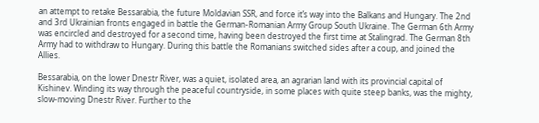an attempt to retake Bessarabia, the future Moldavian SSR, and force it’s way into the Balkans and Hungary. The 2nd and 3rd Ukrainian fronts engaged in battle the German-Romanian Army Group South Ukraine. The German 6th Army was encircled and destroyed for a second time, having been destroyed the first time at Stalingrad. The German 8th Army had to withdraw to Hungary. During this battle the Romanians switched sides after a coup, and joined the Allies.

Bessarabia, on the lower Dnestr River, was a quiet, isolated area, an agrarian land with its provincial capital of Kishinev. Winding its way through the peaceful countryside, in some places with quite steep banks, was the mighty, slow-moving Dnestr River. Further to the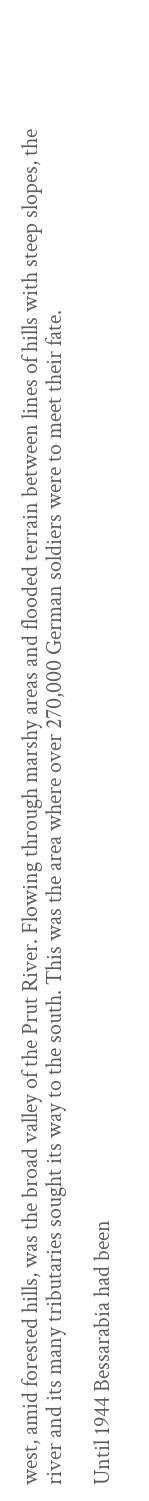west, amid forested hills, was the broad valley of the Prut River. Flowing through marshy areas and flooded terrain between lines of hills with steep slopes, the river and its many tributaries sought its way to the south. This was the area where over 270,000 German soldiers were to meet their fate.

Until 1944 Bessarabia had been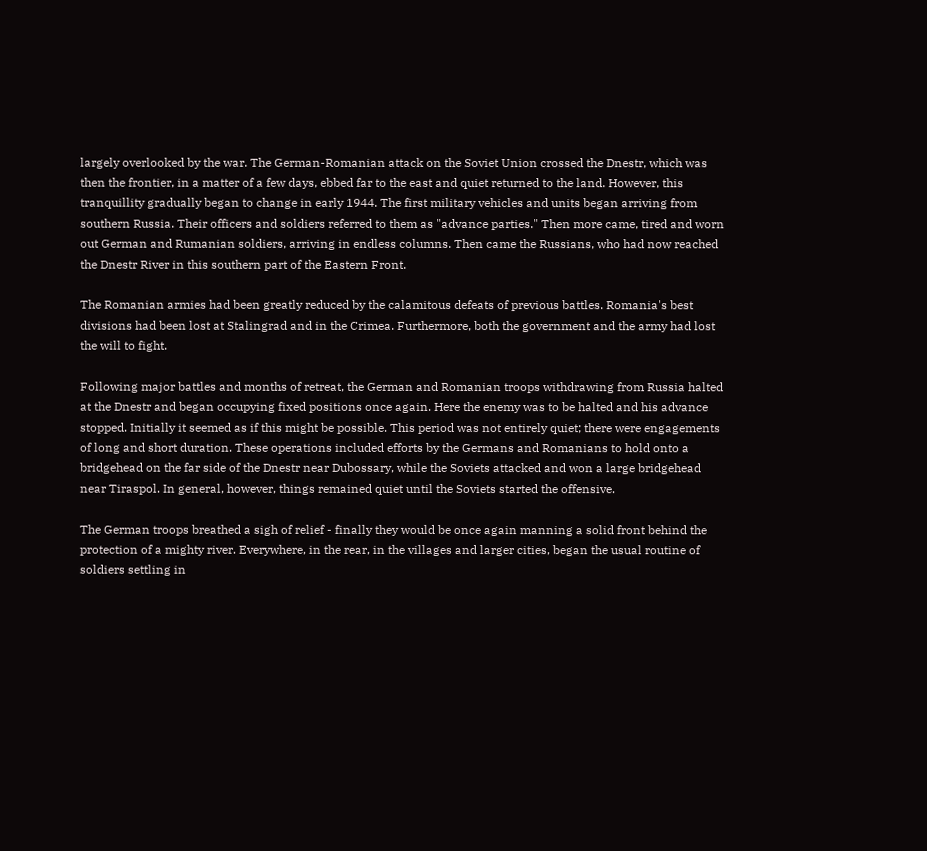largely overlooked by the war. The German-Romanian attack on the Soviet Union crossed the Dnestr, which was then the frontier, in a matter of a few days, ebbed far to the east and quiet returned to the land. However, this tranquillity gradually began to change in early 1944. The first military vehicles and units began arriving from southern Russia. Their officers and soldiers referred to them as "advance parties." Then more came, tired and worn out German and Rumanian soldiers, arriving in endless columns. Then came the Russians, who had now reached the Dnestr River in this southern part of the Eastern Front.

The Romanian armies had been greatly reduced by the calamitous defeats of previous battles. Romania's best divisions had been lost at Stalingrad and in the Crimea. Furthermore, both the government and the army had lost the will to fight.

Following major battles and months of retreat, the German and Romanian troops withdrawing from Russia halted at the Dnestr and began occupying fixed positions once again. Here the enemy was to be halted and his advance stopped. Initially it seemed as if this might be possible. This period was not entirely quiet; there were engagements of long and short duration. These operations included efforts by the Germans and Romanians to hold onto a bridgehead on the far side of the Dnestr near Dubossary, while the Soviets attacked and won a large bridgehead near Tiraspol. In general, however, things remained quiet until the Soviets started the offensive.

The German troops breathed a sigh of relief - finally they would be once again manning a solid front behind the protection of a mighty river. Everywhere, in the rear, in the villages and larger cities, began the usual routine of soldiers settling in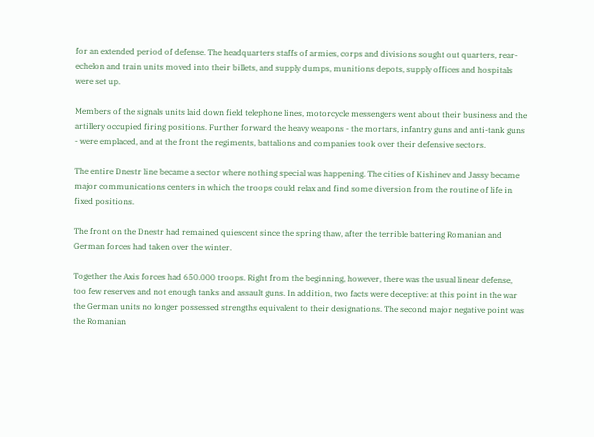for an extended period of defense. The headquarters staffs of armies, corps and divisions sought out quarters, rear-echelon and train units moved into their billets, and supply dumps, munitions depots, supply offices and hospitals were set up.

Members of the signals units laid down field telephone lines, motorcycle messengers went about their business and the artillery occupied firing positions. Further forward the heavy weapons - the mortars, infantry guns and anti-tank guns - were emplaced, and at the front the regiments, battalions and companies took over their defensive sectors.

The entire Dnestr line became a sector where nothing special was happening. The cities of Kishinev and Jassy became major communications centers in which the troops could relax and find some diversion from the routine of life in fixed positions.

The front on the Dnestr had remained quiescent since the spring thaw, after the terrible battering Romanian and German forces had taken over the winter.

Together the Axis forces had 650.000 troops. Right from the beginning, however, there was the usual linear defense, too few reserves and not enough tanks and assault guns. In addition, two facts were deceptive: at this point in the war the German units no longer possessed strengths equivalent to their designations. The second major negative point was the Romanian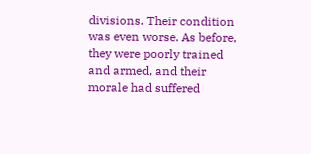divisions. Their condition was even worse. As before, they were poorly trained and armed, and their morale had suffered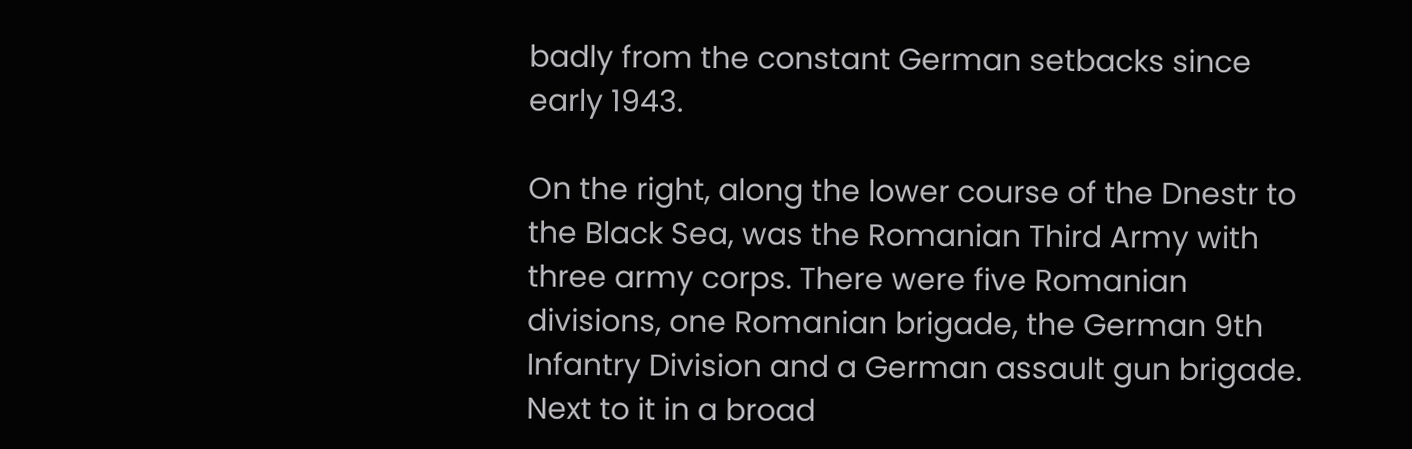badly from the constant German setbacks since early 1943.

On the right, along the lower course of the Dnestr to the Black Sea, was the Romanian Third Army with three army corps. There were five Romanian divisions, one Romanian brigade, the German 9th Infantry Division and a German assault gun brigade. Next to it in a broad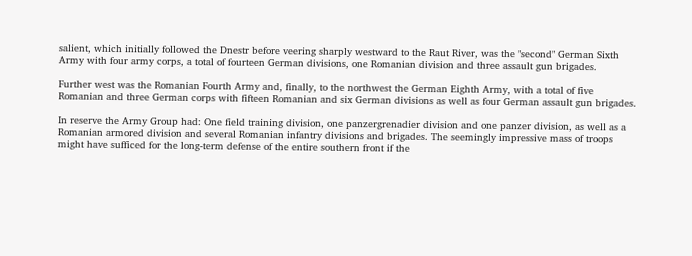salient, which initially followed the Dnestr before veering sharply westward to the Raut River, was the "second" German Sixth Army with four army corps, a total of fourteen German divisions, one Romanian division and three assault gun brigades.

Further west was the Romanian Fourth Army and, finally, to the northwest the German Eighth Army, with a total of five Romanian and three German corps with fifteen Romanian and six German divisions as well as four German assault gun brigades.

In reserve the Army Group had: One field training division, one panzergrenadier division and one panzer division, as well as a Romanian armored division and several Romanian infantry divisions and brigades. The seemingly impressive mass of troops might have sufficed for the long-term defense of the entire southern front if the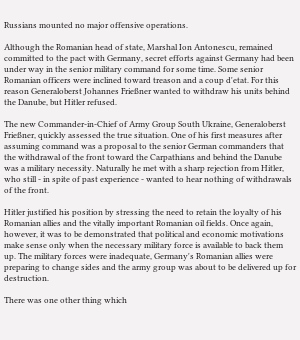Russians mounted no major offensive operations.

Although the Romanian head of state, Marshal Ion Antonescu, remained committed to the pact with Germany, secret efforts against Germany had been under way in the senior military command for some time. Some senior Romanian officers were inclined toward treason and a coup d'etat. For this reason Generaloberst Johannes Frießner wanted to withdraw his units behind the Danube, but Hitler refused.

The new Commander-in-Chief of Army Group South Ukraine, Generaloberst Frießner, quickly assessed the true situation. One of his first measures after assuming command was a proposal to the senior German commanders that the withdrawal of the front toward the Carpathians and behind the Danube was a military necessity. Naturally he met with a sharp rejection from Hitler, who still - in spite of past experience - wanted to hear nothing of withdrawals of the front.

Hitler justified his position by stressing the need to retain the loyalty of his Romanian allies and the vitally important Romanian oil fields. Once again, however, it was to be demonstrated that political and economic motivations make sense only when the necessary military force is available to back them up. The military forces were inadequate, Germany's Romanian allies were preparing to change sides and the army group was about to be delivered up for destruction.

There was one other thing which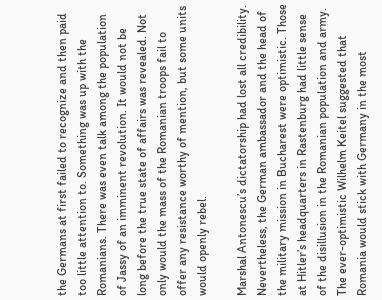the Germans at first failed to recognize and then paid too little attention to. Something was up with the Romanians. There was even talk among the population of Jassy of an imminent revolution. It would not be long before the true state of affairs was revealed. Not only would the mass of the Romanian troops fail to offer any resistance worthy of mention, but some units would openly rebel.

Marshal Antonescu’s dictatorship had lost all credibility. Nevertheless, the German ambassador and the head of the military mission in Bucharest were optimistic. Those at Hitler’s headquarters in Rastenburg had little sense of the disillusion in the Romanian population and army. The ever-optimistic Wilhelm Keitel suggested that Romania would stick with Germany in the most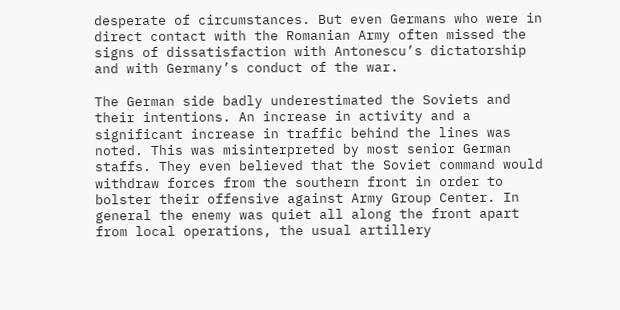desperate of circumstances. But even Germans who were in direct contact with the Romanian Army often missed the signs of dissatisfaction with Antonescu’s dictatorship and with Germany’s conduct of the war.

The German side badly underestimated the Soviets and their intentions. An increase in activity and a significant increase in traffic behind the lines was noted. This was misinterpreted by most senior German staffs. They even believed that the Soviet command would withdraw forces from the southern front in order to bolster their offensive against Army Group Center. In general the enemy was quiet all along the front apart from local operations, the usual artillery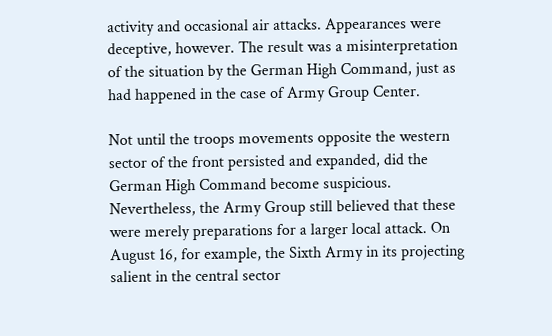activity and occasional air attacks. Appearances were deceptive, however. The result was a misinterpretation of the situation by the German High Command, just as had happened in the case of Army Group Center.

Not until the troops movements opposite the western sector of the front persisted and expanded, did the German High Command become suspicious. Nevertheless, the Army Group still believed that these were merely preparations for a larger local attack. On August 16, for example, the Sixth Army in its projecting salient in the central sector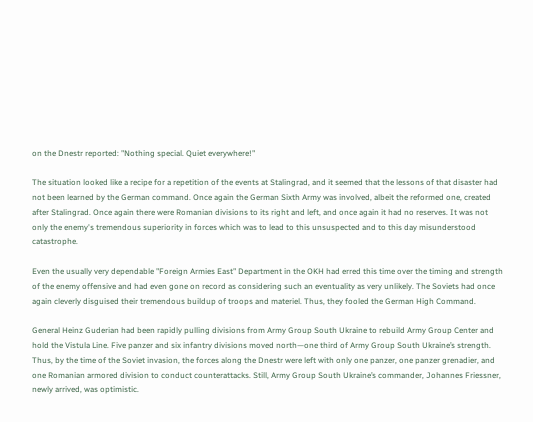on the Dnestr reported: "Nothing special. Quiet everywhere!"

The situation looked like a recipe for a repetition of the events at Stalingrad, and it seemed that the lessons of that disaster had not been learned by the German command. Once again the German Sixth Army was involved, albeit the reformed one, created after Stalingrad. Once again there were Romanian divisions to its right and left, and once again it had no reserves. It was not only the enemy's tremendous superiority in forces which was to lead to this unsuspected and to this day misunderstood catastrophe.

Even the usually very dependable "Foreign Armies East" Department in the OKH had erred this time over the timing and strength of the enemy offensive and had even gone on record as considering such an eventuality as very unlikely. The Soviets had once again cleverly disguised their tremendous buildup of troops and materiel. Thus, they fooled the German High Command.

General Heinz Guderian had been rapidly pulling divisions from Army Group South Ukraine to rebuild Army Group Center and hold the Vistula Line. Five panzer and six infantry divisions moved north—one third of Army Group South Ukraine’s strength. Thus, by the time of the Soviet invasion, the forces along the Dnestr were left with only one panzer, one panzer grenadier, and one Romanian armored division to conduct counterattacks. Still, Army Group South Ukraine’s commander, Johannes Friessner, newly arrived, was optimistic.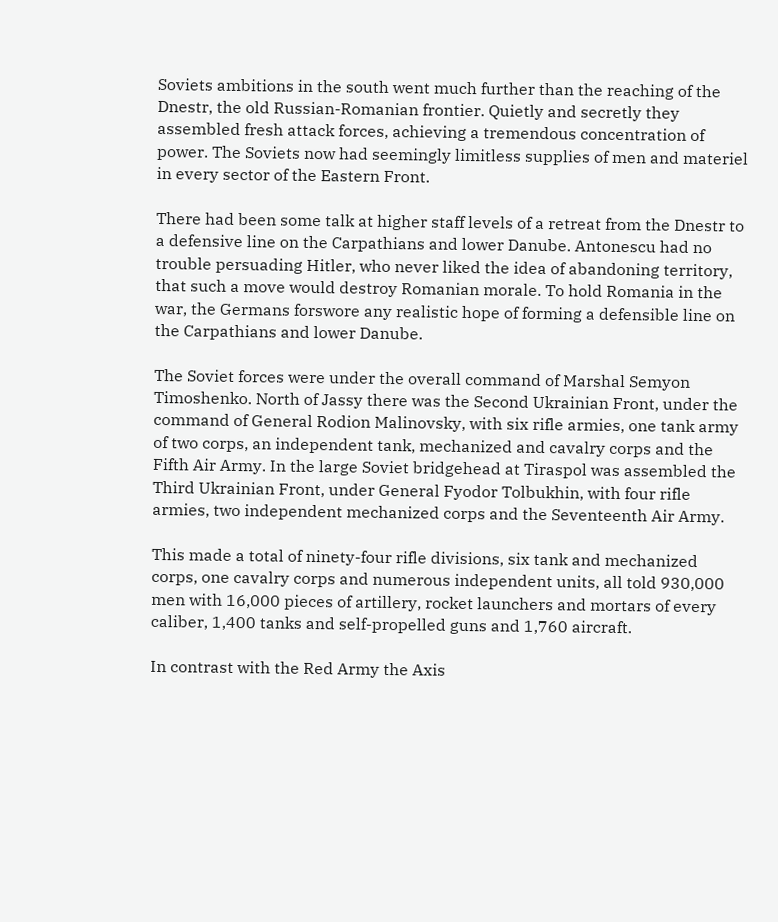Soviets ambitions in the south went much further than the reaching of the Dnestr, the old Russian-Romanian frontier. Quietly and secretly they assembled fresh attack forces, achieving a tremendous concentration of power. The Soviets now had seemingly limitless supplies of men and materiel in every sector of the Eastern Front.

There had been some talk at higher staff levels of a retreat from the Dnestr to a defensive line on the Carpathians and lower Danube. Antonescu had no trouble persuading Hitler, who never liked the idea of abandoning territory, that such a move would destroy Romanian morale. To hold Romania in the war, the Germans forswore any realistic hope of forming a defensible line on the Carpathians and lower Danube.

The Soviet forces were under the overall command of Marshal Semyon Timoshenko. North of Jassy there was the Second Ukrainian Front, under the command of General Rodion Malinovsky, with six rifle armies, one tank army of two corps, an independent tank, mechanized and cavalry corps and the Fifth Air Army. In the large Soviet bridgehead at Tiraspol was assembled the Third Ukrainian Front, under General Fyodor Tolbukhin, with four rifle armies, two independent mechanized corps and the Seventeenth Air Army.

This made a total of ninety-four rifle divisions, six tank and mechanized corps, one cavalry corps and numerous independent units, all told 930,000 men with 16,000 pieces of artillery, rocket launchers and mortars of every caliber, 1,400 tanks and self-propelled guns and 1,760 aircraft.

In contrast with the Red Army the Axis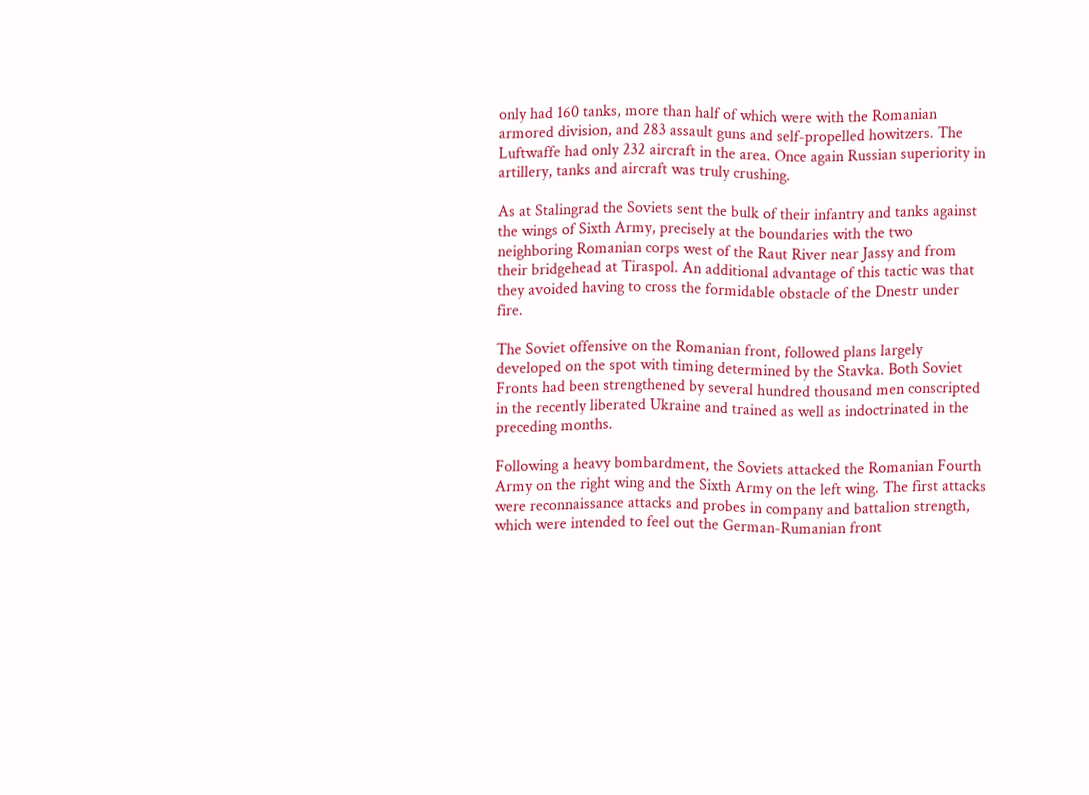only had 160 tanks, more than half of which were with the Romanian armored division, and 283 assault guns and self-propelled howitzers. The Luftwaffe had only 232 aircraft in the area. Once again Russian superiority in artillery, tanks and aircraft was truly crushing.

As at Stalingrad the Soviets sent the bulk of their infantry and tanks against the wings of Sixth Army, precisely at the boundaries with the two neighboring Romanian corps west of the Raut River near Jassy and from their bridgehead at Tiraspol. An additional advantage of this tactic was that they avoided having to cross the formidable obstacle of the Dnestr under fire.

The Soviet offensive on the Romanian front, followed plans largely developed on the spot with timing determined by the Stavka. Both Soviet Fronts had been strengthened by several hundred thousand men conscripted in the recently liberated Ukraine and trained as well as indoctrinated in the preceding months.

Following a heavy bombardment, the Soviets attacked the Romanian Fourth Army on the right wing and the Sixth Army on the left wing. The first attacks were reconnaissance attacks and probes in company and battalion strength, which were intended to feel out the German-Rumanian front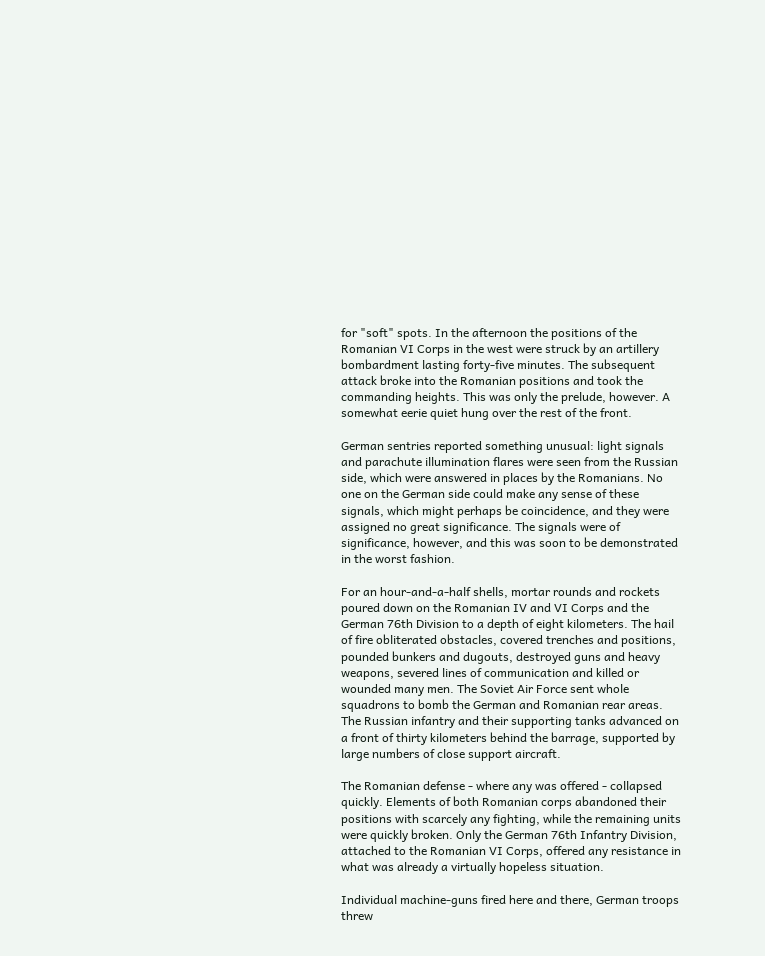for "soft" spots. In the afternoon the positions of the Romanian VI Corps in the west were struck by an artillery bombardment lasting forty-five minutes. The subsequent attack broke into the Romanian positions and took the commanding heights. This was only the prelude, however. A somewhat eerie quiet hung over the rest of the front.

German sentries reported something unusual: light signals and parachute illumination flares were seen from the Russian side, which were answered in places by the Romanians. No one on the German side could make any sense of these signals, which might perhaps be coincidence, and they were assigned no great significance. The signals were of significance, however, and this was soon to be demonstrated in the worst fashion.

For an hour-and-a-half shells, mortar rounds and rockets poured down on the Romanian IV and VI Corps and the German 76th Division to a depth of eight kilometers. The hail of fire obliterated obstacles, covered trenches and positions, pounded bunkers and dugouts, destroyed guns and heavy weapons, severed lines of communication and killed or wounded many men. The Soviet Air Force sent whole squadrons to bomb the German and Romanian rear areas. The Russian infantry and their supporting tanks advanced on a front of thirty kilometers behind the barrage, supported by large numbers of close support aircraft.

The Romanian defense - where any was offered - collapsed quickly. Elements of both Romanian corps abandoned their positions with scarcely any fighting, while the remaining units were quickly broken. Only the German 76th Infantry Division, attached to the Romanian VI Corps, offered any resistance in what was already a virtually hopeless situation.

Individual machine-guns fired here and there, German troops threw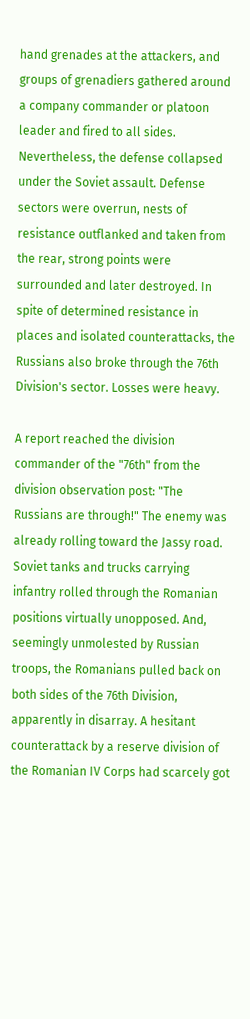hand grenades at the attackers, and groups of grenadiers gathered around a company commander or platoon leader and fired to all sides. Nevertheless, the defense collapsed under the Soviet assault. Defense sectors were overrun, nests of resistance outflanked and taken from the rear, strong points were surrounded and later destroyed. In spite of determined resistance in places and isolated counterattacks, the Russians also broke through the 76th Division's sector. Losses were heavy.

A report reached the division commander of the "76th" from the division observation post: "The Russians are through!" The enemy was already rolling toward the Jassy road. Soviet tanks and trucks carrying infantry rolled through the Romanian positions virtually unopposed. And, seemingly unmolested by Russian troops, the Romanians pulled back on both sides of the 76th Division, apparently in disarray. A hesitant counterattack by a reserve division of the Romanian IV Corps had scarcely got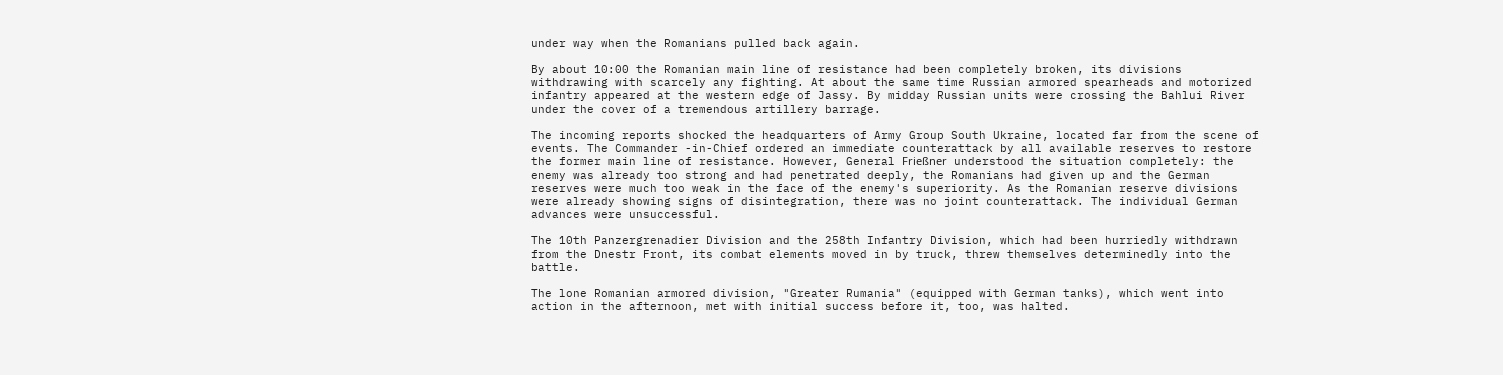under way when the Romanians pulled back again.

By about 10:00 the Romanian main line of resistance had been completely broken, its divisions withdrawing with scarcely any fighting. At about the same time Russian armored spearheads and motorized infantry appeared at the western edge of Jassy. By midday Russian units were crossing the Bahlui River under the cover of a tremendous artillery barrage.

The incoming reports shocked the headquarters of Army Group South Ukraine, located far from the scene of events. The Commander -in-Chief ordered an immediate counterattack by all available reserves to restore the former main line of resistance. However, General Frießner understood the situation completely: the enemy was already too strong and had penetrated deeply, the Romanians had given up and the German reserves were much too weak in the face of the enemy's superiority. As the Romanian reserve divisions were already showing signs of disintegration, there was no joint counterattack. The individual German advances were unsuccessful.

The 10th Panzergrenadier Division and the 258th Infantry Division, which had been hurriedly withdrawn from the Dnestr Front, its combat elements moved in by truck, threw themselves determinedly into the battle.

The lone Romanian armored division, "Greater Rumania" (equipped with German tanks), which went into action in the afternoon, met with initial success before it, too, was halted.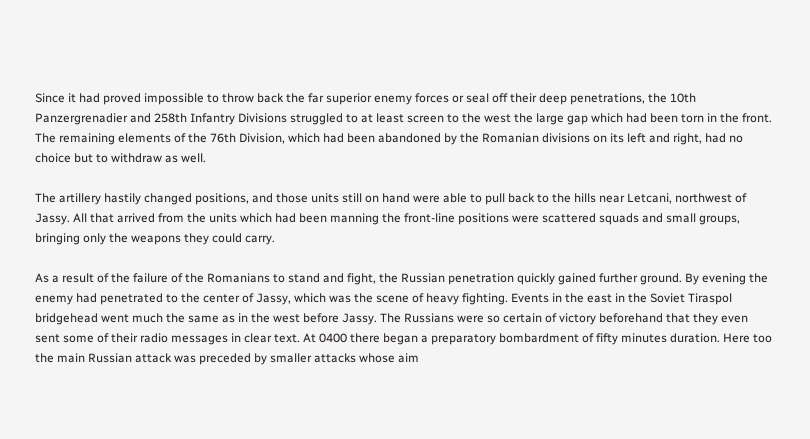Since it had proved impossible to throw back the far superior enemy forces or seal off their deep penetrations, the 10th Panzergrenadier and 258th Infantry Divisions struggled to at least screen to the west the large gap which had been torn in the front. The remaining elements of the 76th Division, which had been abandoned by the Romanian divisions on its left and right, had no choice but to withdraw as well.

The artillery hastily changed positions, and those units still on hand were able to pull back to the hills near Letcani, northwest of Jassy. All that arrived from the units which had been manning the front-line positions were scattered squads and small groups, bringing only the weapons they could carry.

As a result of the failure of the Romanians to stand and fight, the Russian penetration quickly gained further ground. By evening the enemy had penetrated to the center of Jassy, which was the scene of heavy fighting. Events in the east in the Soviet Tiraspol bridgehead went much the same as in the west before Jassy. The Russians were so certain of victory beforehand that they even sent some of their radio messages in clear text. At 0400 there began a preparatory bombardment of fifty minutes duration. Here too the main Russian attack was preceded by smaller attacks whose aim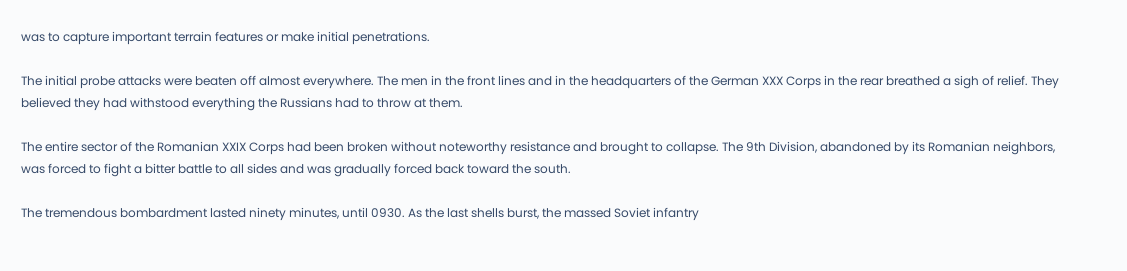was to capture important terrain features or make initial penetrations.

The initial probe attacks were beaten off almost everywhere. The men in the front lines and in the headquarters of the German XXX Corps in the rear breathed a sigh of relief. They believed they had withstood everything the Russians had to throw at them.

The entire sector of the Romanian XXIX Corps had been broken without noteworthy resistance and brought to collapse. The 9th Division, abandoned by its Romanian neighbors, was forced to fight a bitter battle to all sides and was gradually forced back toward the south.

The tremendous bombardment lasted ninety minutes, until 0930. As the last shells burst, the massed Soviet infantry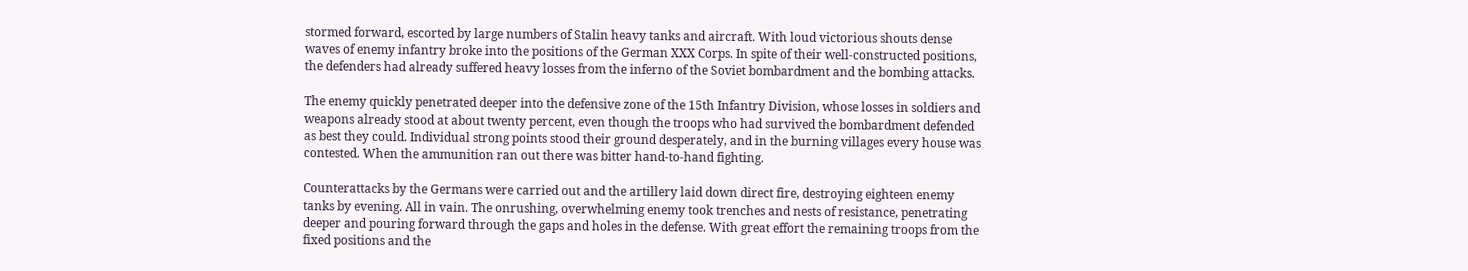stormed forward, escorted by large numbers of Stalin heavy tanks and aircraft. With loud victorious shouts dense waves of enemy infantry broke into the positions of the German XXX Corps. In spite of their well-constructed positions, the defenders had already suffered heavy losses from the inferno of the Soviet bombardment and the bombing attacks.

The enemy quickly penetrated deeper into the defensive zone of the 15th Infantry Division, whose losses in soldiers and weapons already stood at about twenty percent, even though the troops who had survived the bombardment defended as best they could. Individual strong points stood their ground desperately, and in the burning villages every house was contested. When the ammunition ran out there was bitter hand-to-hand fighting.

Counterattacks by the Germans were carried out and the artillery laid down direct fire, destroying eighteen enemy tanks by evening. All in vain. The onrushing, overwhelming enemy took trenches and nests of resistance, penetrating deeper and pouring forward through the gaps and holes in the defense. With great effort the remaining troops from the fixed positions and the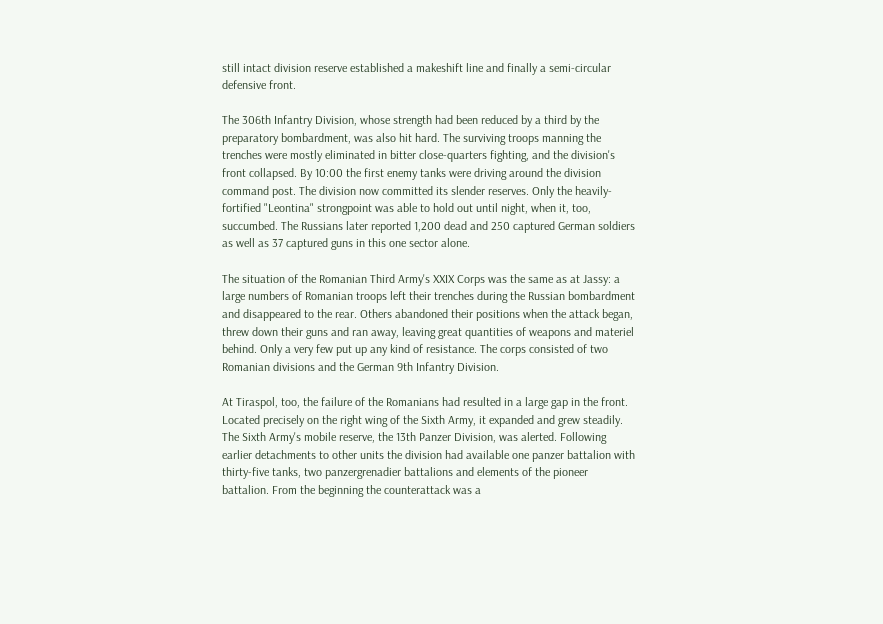still intact division reserve established a makeshift line and finally a semi-circular defensive front.

The 306th Infantry Division, whose strength had been reduced by a third by the preparatory bombardment, was also hit hard. The surviving troops manning the trenches were mostly eliminated in bitter close-quarters fighting, and the division's front collapsed. By 10:00 the first enemy tanks were driving around the division command post. The division now committed its slender reserves. Only the heavily-fortified "Leontina" strongpoint was able to hold out until night, when it, too, succumbed. The Russians later reported 1,200 dead and 250 captured German soldiers as well as 37 captured guns in this one sector alone.

The situation of the Romanian Third Army's XXIX Corps was the same as at Jassy: a large numbers of Romanian troops left their trenches during the Russian bombardment and disappeared to the rear. Others abandoned their positions when the attack began, threw down their guns and ran away, leaving great quantities of weapons and materiel behind. Only a very few put up any kind of resistance. The corps consisted of two Romanian divisions and the German 9th Infantry Division.

At Tiraspol, too, the failure of the Romanians had resulted in a large gap in the front. Located precisely on the right wing of the Sixth Army, it expanded and grew steadily. The Sixth Army's mobile reserve, the 13th Panzer Division, was alerted. Following earlier detachments to other units the division had available one panzer battalion with thirty-five tanks, two panzergrenadier battalions and elements of the pioneer battalion. From the beginning the counterattack was a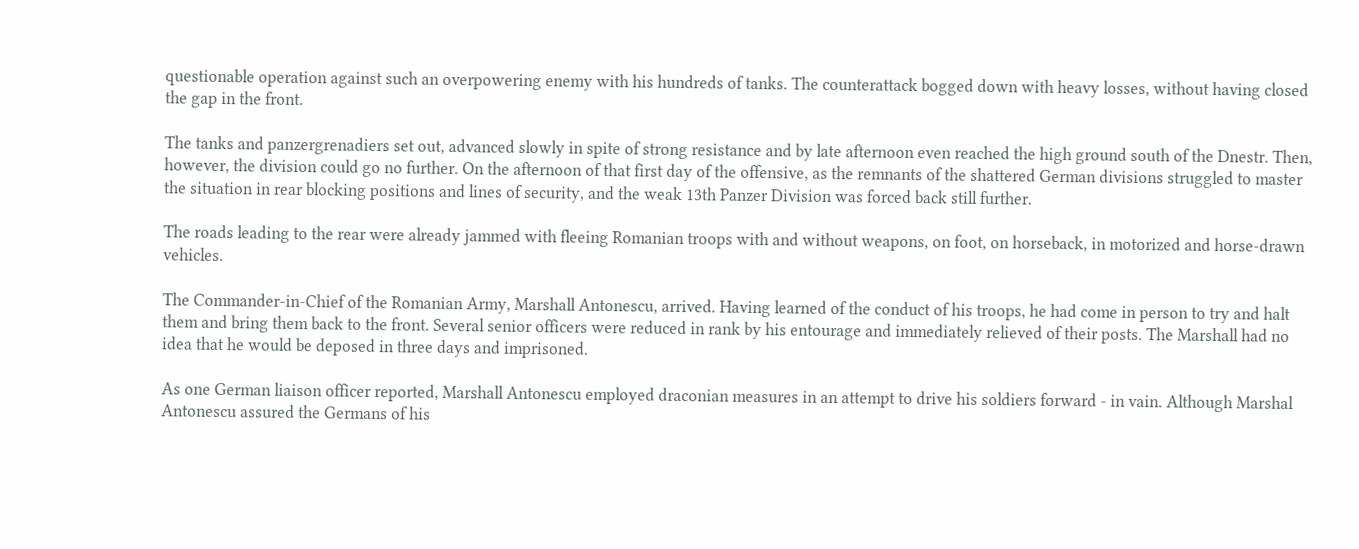questionable operation against such an overpowering enemy with his hundreds of tanks. The counterattack bogged down with heavy losses, without having closed the gap in the front.

The tanks and panzergrenadiers set out, advanced slowly in spite of strong resistance and by late afternoon even reached the high ground south of the Dnestr. Then, however, the division could go no further. On the afternoon of that first day of the offensive, as the remnants of the shattered German divisions struggled to master the situation in rear blocking positions and lines of security, and the weak 13th Panzer Division was forced back still further.

The roads leading to the rear were already jammed with fleeing Romanian troops with and without weapons, on foot, on horseback, in motorized and horse-drawn vehicles.

The Commander-in-Chief of the Romanian Army, Marshall Antonescu, arrived. Having learned of the conduct of his troops, he had come in person to try and halt them and bring them back to the front. Several senior officers were reduced in rank by his entourage and immediately relieved of their posts. The Marshall had no idea that he would be deposed in three days and imprisoned.

As one German liaison officer reported, Marshall Antonescu employed draconian measures in an attempt to drive his soldiers forward - in vain. Although Marshal Antonescu assured the Germans of his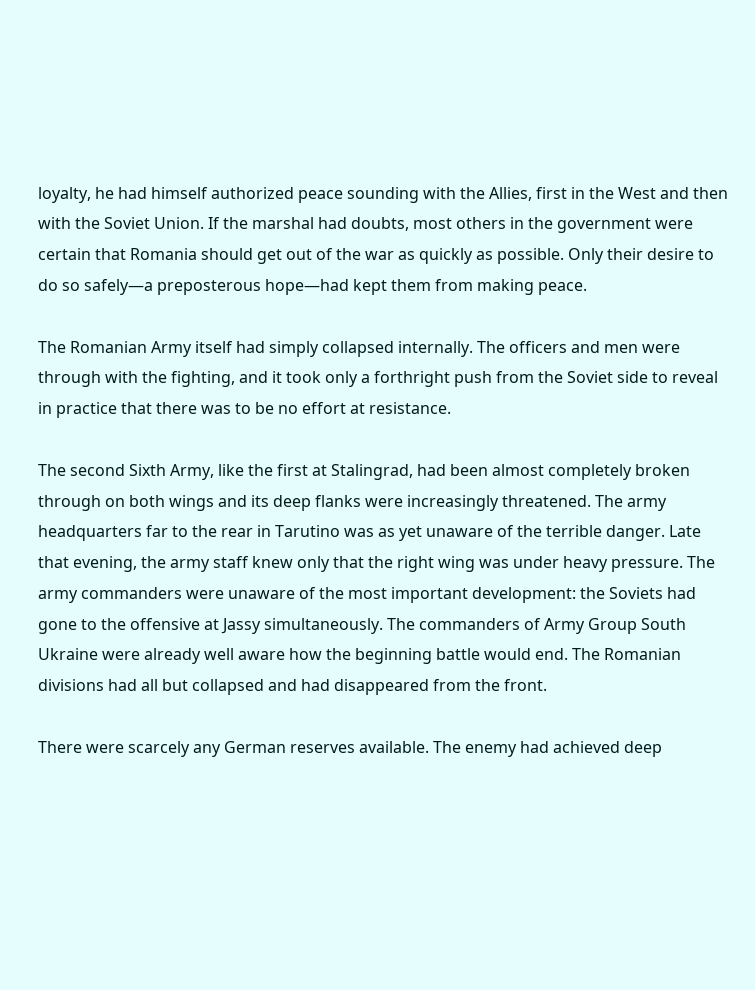loyalty, he had himself authorized peace sounding with the Allies, first in the West and then with the Soviet Union. If the marshal had doubts, most others in the government were certain that Romania should get out of the war as quickly as possible. Only their desire to do so safely—a preposterous hope—had kept them from making peace.

The Romanian Army itself had simply collapsed internally. The officers and men were through with the fighting, and it took only a forthright push from the Soviet side to reveal in practice that there was to be no effort at resistance.

The second Sixth Army, like the first at Stalingrad, had been almost completely broken through on both wings and its deep flanks were increasingly threatened. The army headquarters far to the rear in Tarutino was as yet unaware of the terrible danger. Late that evening, the army staff knew only that the right wing was under heavy pressure. The army commanders were unaware of the most important development: the Soviets had gone to the offensive at Jassy simultaneously. The commanders of Army Group South Ukraine were already well aware how the beginning battle would end. The Romanian divisions had all but collapsed and had disappeared from the front.

There were scarcely any German reserves available. The enemy had achieved deep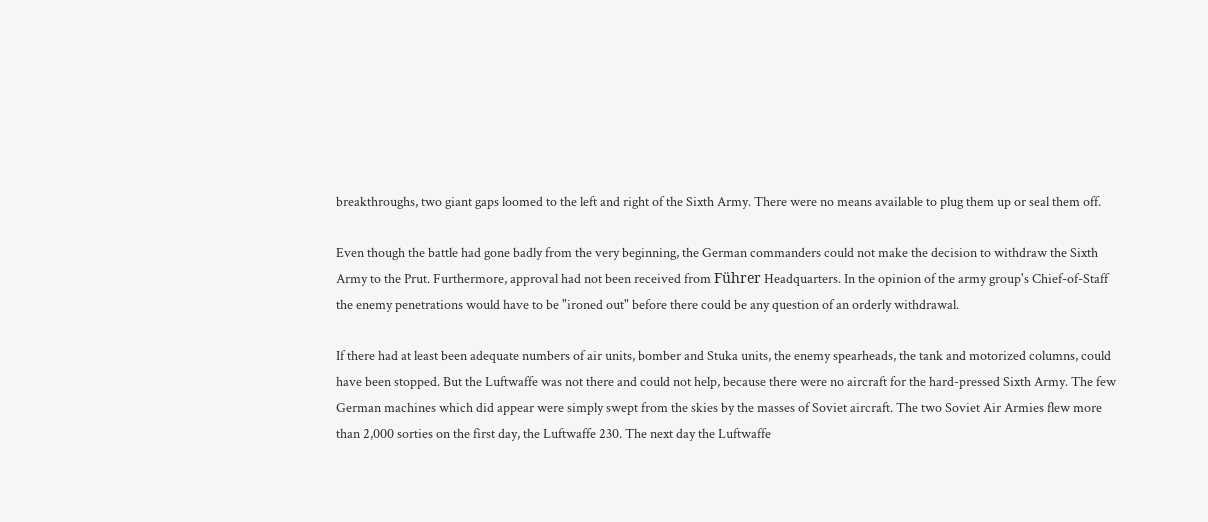breakthroughs, two giant gaps loomed to the left and right of the Sixth Army. There were no means available to plug them up or seal them off.

Even though the battle had gone badly from the very beginning, the German commanders could not make the decision to withdraw the Sixth Army to the Prut. Furthermore, approval had not been received from Führer Headquarters. In the opinion of the army group's Chief-of-Staff the enemy penetrations would have to be "ironed out" before there could be any question of an orderly withdrawal.

If there had at least been adequate numbers of air units, bomber and Stuka units, the enemy spearheads, the tank and motorized columns, could have been stopped. But the Luftwaffe was not there and could not help, because there were no aircraft for the hard-pressed Sixth Army. The few German machines which did appear were simply swept from the skies by the masses of Soviet aircraft. The two Soviet Air Armies flew more than 2,000 sorties on the first day, the Luftwaffe 230. The next day the Luftwaffe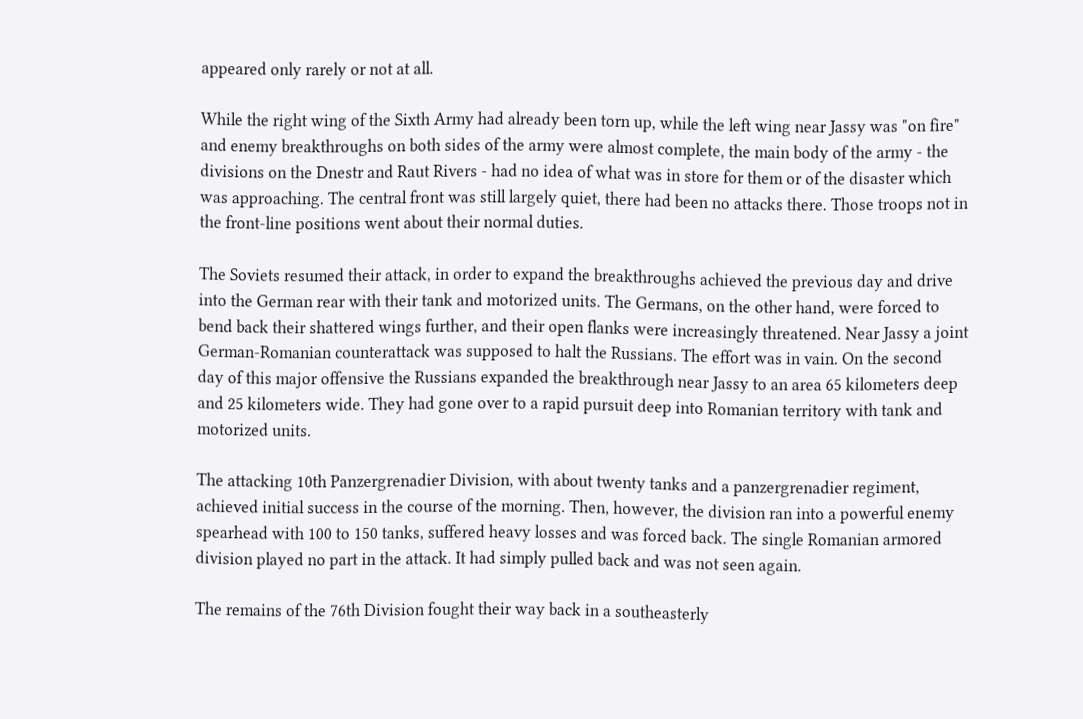appeared only rarely or not at all.

While the right wing of the Sixth Army had already been torn up, while the left wing near Jassy was "on fire" and enemy breakthroughs on both sides of the army were almost complete, the main body of the army - the divisions on the Dnestr and Raut Rivers - had no idea of what was in store for them or of the disaster which was approaching. The central front was still largely quiet, there had been no attacks there. Those troops not in the front-line positions went about their normal duties.

The Soviets resumed their attack, in order to expand the breakthroughs achieved the previous day and drive into the German rear with their tank and motorized units. The Germans, on the other hand, were forced to bend back their shattered wings further, and their open flanks were increasingly threatened. Near Jassy a joint German-Romanian counterattack was supposed to halt the Russians. The effort was in vain. On the second day of this major offensive the Russians expanded the breakthrough near Jassy to an area 65 kilometers deep and 25 kilometers wide. They had gone over to a rapid pursuit deep into Romanian territory with tank and motorized units.

The attacking 10th Panzergrenadier Division, with about twenty tanks and a panzergrenadier regiment, achieved initial success in the course of the morning. Then, however, the division ran into a powerful enemy spearhead with 100 to 150 tanks, suffered heavy losses and was forced back. The single Romanian armored division played no part in the attack. It had simply pulled back and was not seen again.

The remains of the 76th Division fought their way back in a southeasterly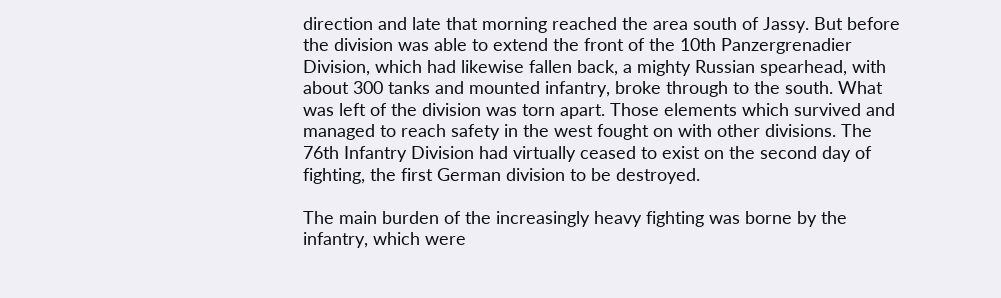direction and late that morning reached the area south of Jassy. But before the division was able to extend the front of the 10th Panzergrenadier Division, which had likewise fallen back, a mighty Russian spearhead, with about 300 tanks and mounted infantry, broke through to the south. What was left of the division was torn apart. Those elements which survived and managed to reach safety in the west fought on with other divisions. The 76th Infantry Division had virtually ceased to exist on the second day of fighting, the first German division to be destroyed.

The main burden of the increasingly heavy fighting was borne by the infantry, which were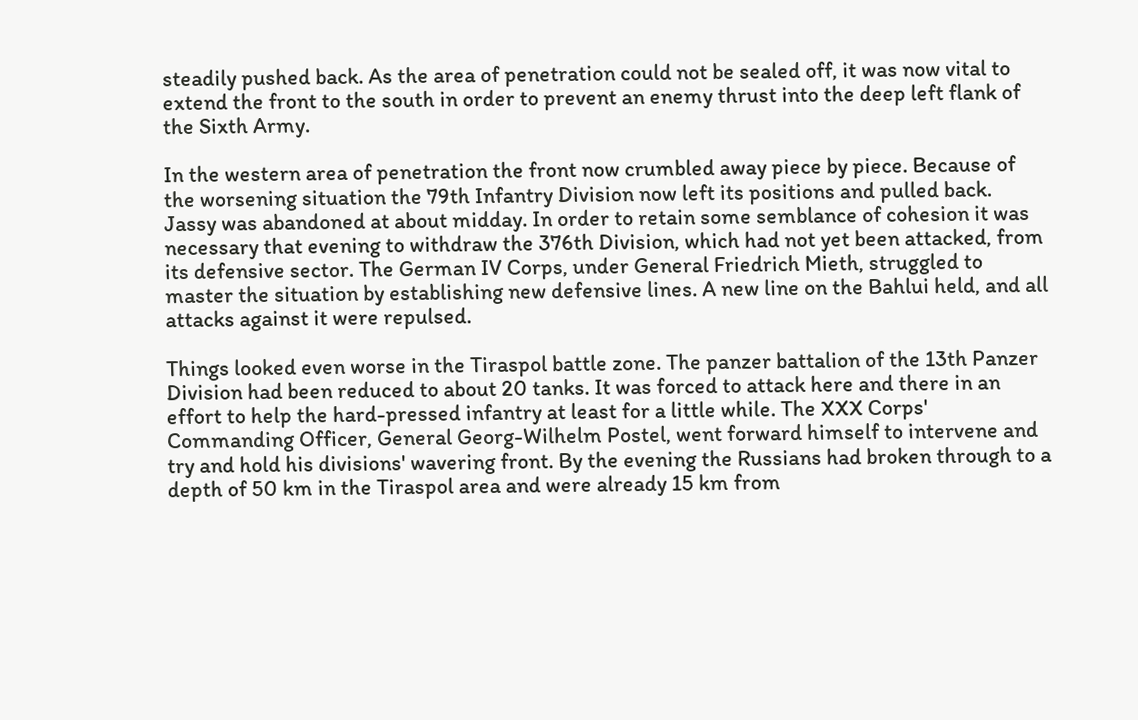steadily pushed back. As the area of penetration could not be sealed off, it was now vital to extend the front to the south in order to prevent an enemy thrust into the deep left flank of the Sixth Army.

In the western area of penetration the front now crumbled away piece by piece. Because of the worsening situation the 79th Infantry Division now left its positions and pulled back. Jassy was abandoned at about midday. In order to retain some semblance of cohesion it was necessary that evening to withdraw the 376th Division, which had not yet been attacked, from its defensive sector. The German IV Corps, under General Friedrich Mieth, struggled to master the situation by establishing new defensive lines. A new line on the Bahlui held, and all attacks against it were repulsed.

Things looked even worse in the Tiraspol battle zone. The panzer battalion of the 13th Panzer Division had been reduced to about 20 tanks. It was forced to attack here and there in an effort to help the hard-pressed infantry at least for a little while. The XXX Corps' Commanding Officer, General Georg-Wilhelm Postel, went forward himself to intervene and try and hold his divisions' wavering front. By the evening the Russians had broken through to a depth of 50 km in the Tiraspol area and were already 15 km from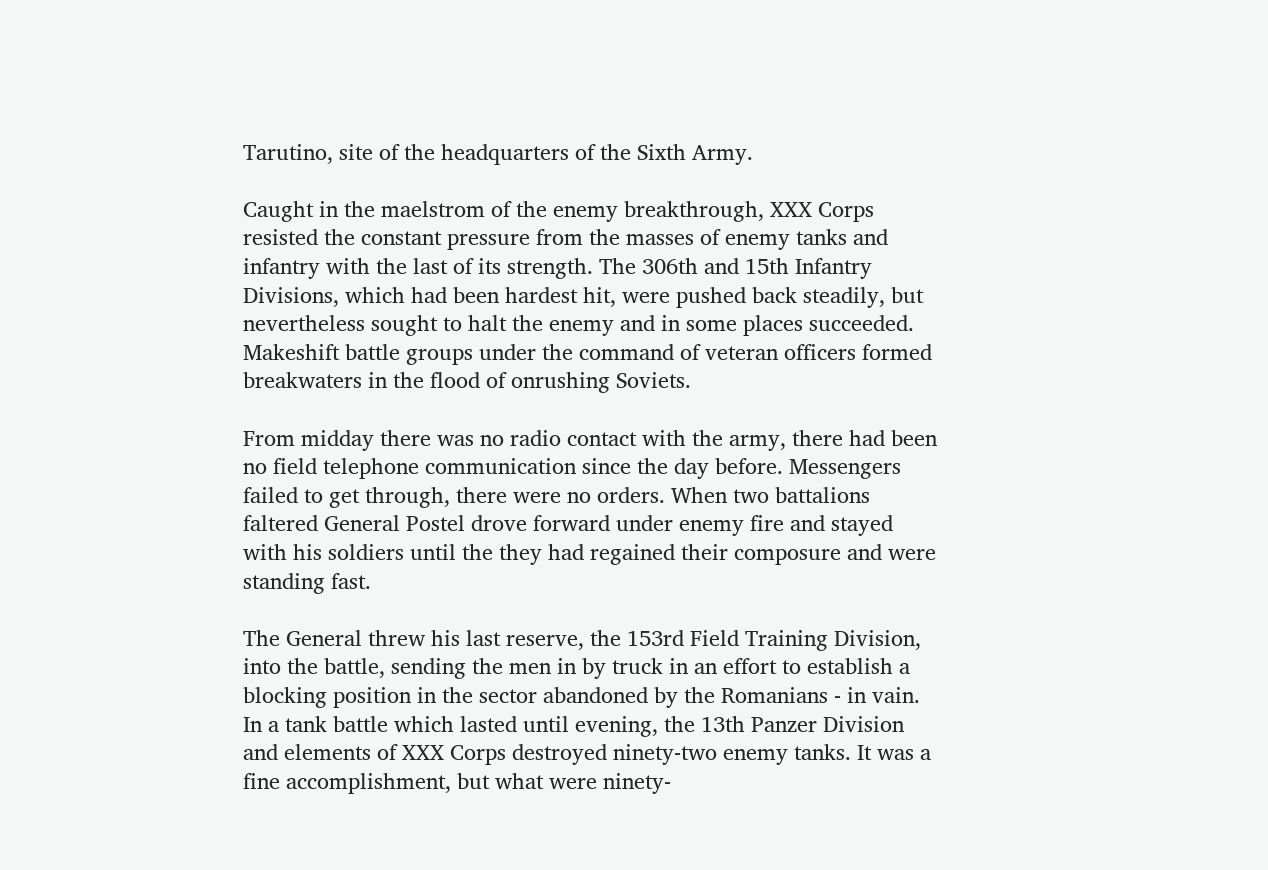Tarutino, site of the headquarters of the Sixth Army.

Caught in the maelstrom of the enemy breakthrough, XXX Corps resisted the constant pressure from the masses of enemy tanks and infantry with the last of its strength. The 306th and 15th Infantry Divisions, which had been hardest hit, were pushed back steadily, but nevertheless sought to halt the enemy and in some places succeeded. Makeshift battle groups under the command of veteran officers formed breakwaters in the flood of onrushing Soviets.

From midday there was no radio contact with the army, there had been no field telephone communication since the day before. Messengers failed to get through, there were no orders. When two battalions faltered General Postel drove forward under enemy fire and stayed with his soldiers until the they had regained their composure and were standing fast.

The General threw his last reserve, the 153rd Field Training Division, into the battle, sending the men in by truck in an effort to establish a blocking position in the sector abandoned by the Romanians - in vain. In a tank battle which lasted until evening, the 13th Panzer Division and elements of XXX Corps destroyed ninety-two enemy tanks. It was a fine accomplishment, but what were ninety-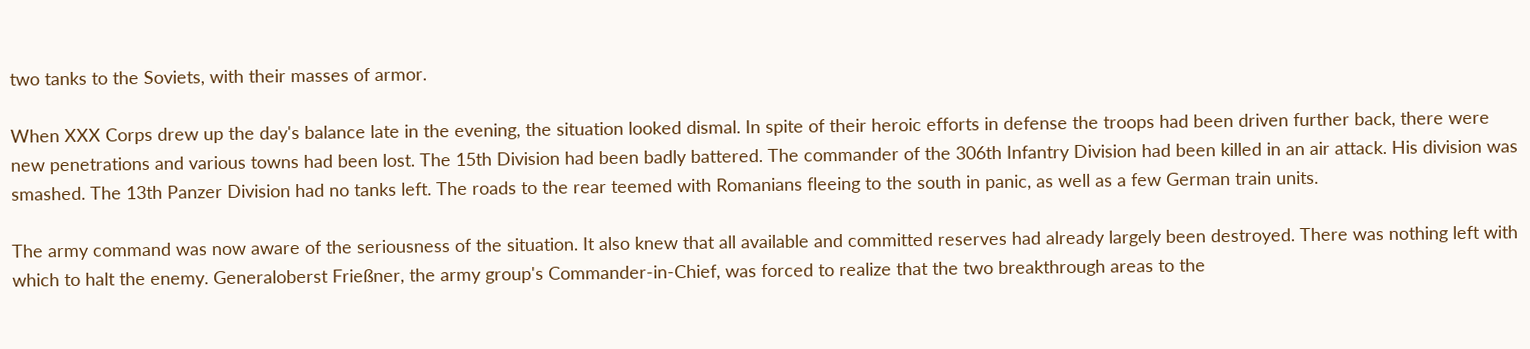two tanks to the Soviets, with their masses of armor.

When XXX Corps drew up the day's balance late in the evening, the situation looked dismal. In spite of their heroic efforts in defense the troops had been driven further back, there were new penetrations and various towns had been lost. The 15th Division had been badly battered. The commander of the 306th Infantry Division had been killed in an air attack. His division was smashed. The 13th Panzer Division had no tanks left. The roads to the rear teemed with Romanians fleeing to the south in panic, as well as a few German train units.

The army command was now aware of the seriousness of the situation. It also knew that all available and committed reserves had already largely been destroyed. There was nothing left with which to halt the enemy. Generaloberst Frießner, the army group's Commander-in-Chief, was forced to realize that the two breakthrough areas to the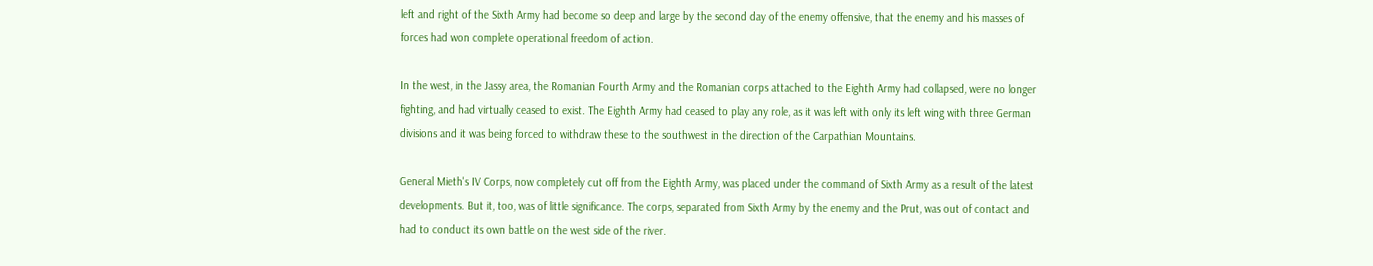left and right of the Sixth Army had become so deep and large by the second day of the enemy offensive, that the enemy and his masses of forces had won complete operational freedom of action.

In the west, in the Jassy area, the Romanian Fourth Army and the Romanian corps attached to the Eighth Army had collapsed, were no longer fighting, and had virtually ceased to exist. The Eighth Army had ceased to play any role, as it was left with only its left wing with three German divisions and it was being forced to withdraw these to the southwest in the direction of the Carpathian Mountains.

General Mieth's IV Corps, now completely cut off from the Eighth Army, was placed under the command of Sixth Army as a result of the latest developments. But it, too, was of little significance. The corps, separated from Sixth Army by the enemy and the Prut, was out of contact and had to conduct its own battle on the west side of the river.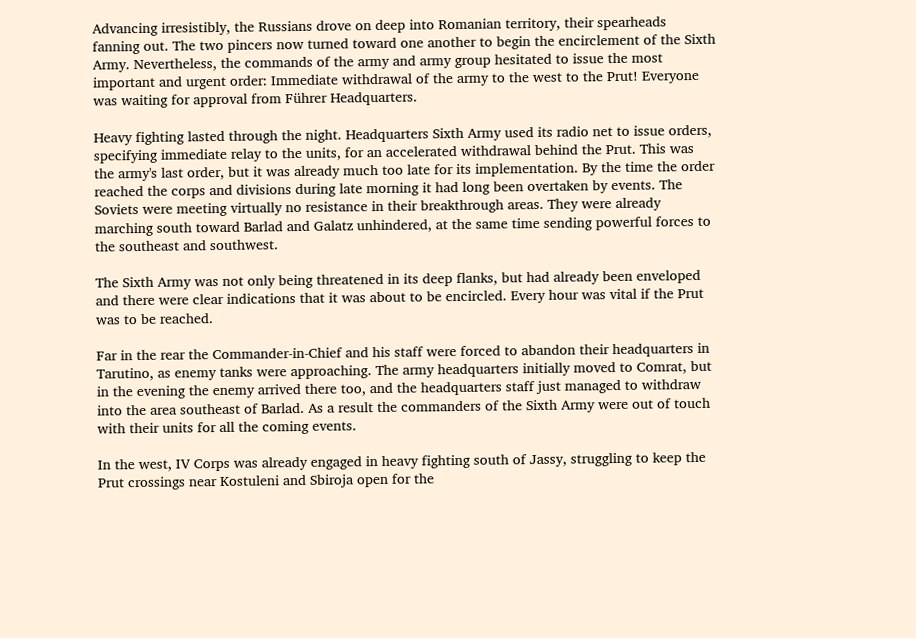Advancing irresistibly, the Russians drove on deep into Romanian territory, their spearheads fanning out. The two pincers now turned toward one another to begin the encirclement of the Sixth Army. Nevertheless, the commands of the army and army group hesitated to issue the most important and urgent order: Immediate withdrawal of the army to the west to the Prut! Everyone was waiting for approval from Führer Headquarters.

Heavy fighting lasted through the night. Headquarters Sixth Army used its radio net to issue orders, specifying immediate relay to the units, for an accelerated withdrawal behind the Prut. This was the army's last order, but it was already much too late for its implementation. By the time the order reached the corps and divisions during late morning it had long been overtaken by events. The Soviets were meeting virtually no resistance in their breakthrough areas. They were already marching south toward Barlad and Galatz unhindered, at the same time sending powerful forces to the southeast and southwest.

The Sixth Army was not only being threatened in its deep flanks, but had already been enveloped and there were clear indications that it was about to be encircled. Every hour was vital if the Prut was to be reached.

Far in the rear the Commander-in-Chief and his staff were forced to abandon their headquarters in Tarutino, as enemy tanks were approaching. The army headquarters initially moved to Comrat, but in the evening the enemy arrived there too, and the headquarters staff just managed to withdraw into the area southeast of Barlad. As a result the commanders of the Sixth Army were out of touch with their units for all the coming events.

In the west, IV Corps was already engaged in heavy fighting south of Jassy, struggling to keep the Prut crossings near Kostuleni and Sbiroja open for the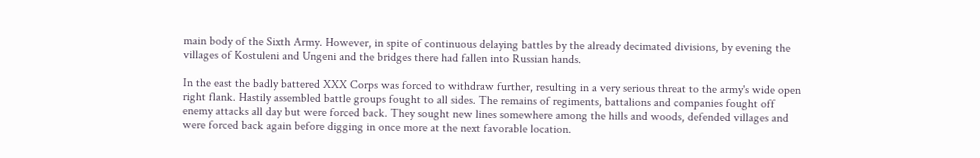main body of the Sixth Army. However, in spite of continuous delaying battles by the already decimated divisions, by evening the villages of Kostuleni and Ungeni and the bridges there had fallen into Russian hands.

In the east the badly battered XXX Corps was forced to withdraw further, resulting in a very serious threat to the army's wide open right flank. Hastily assembled battle groups fought to all sides. The remains of regiments, battalions and companies fought off enemy attacks all day but were forced back. They sought new lines somewhere among the hills and woods, defended villages and were forced back again before digging in once more at the next favorable location.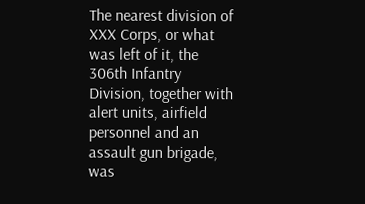The nearest division of XXX Corps, or what was left of it, the 306th Infantry Division, together with alert units, airfield personnel and an assault gun brigade, was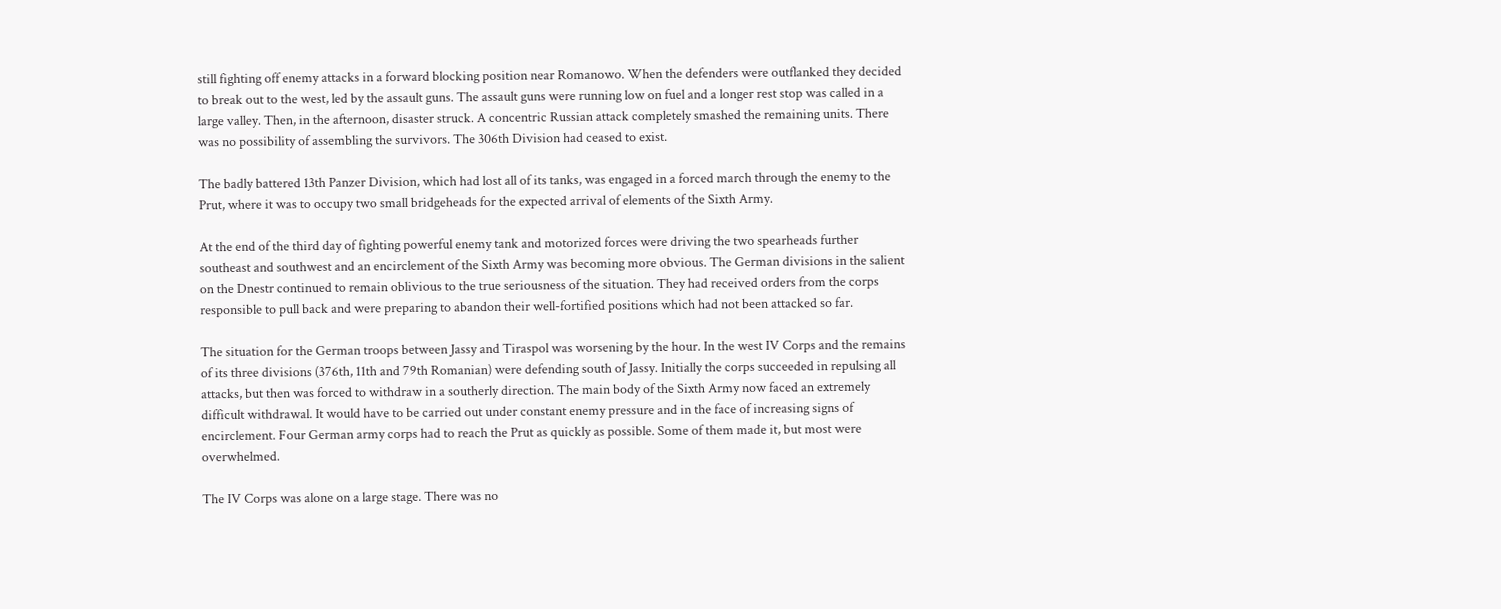still fighting off enemy attacks in a forward blocking position near Romanowo. When the defenders were outflanked they decided to break out to the west, led by the assault guns. The assault guns were running low on fuel and a longer rest stop was called in a large valley. Then, in the afternoon, disaster struck. A concentric Russian attack completely smashed the remaining units. There was no possibility of assembling the survivors. The 306th Division had ceased to exist.

The badly battered 13th Panzer Division, which had lost all of its tanks, was engaged in a forced march through the enemy to the Prut, where it was to occupy two small bridgeheads for the expected arrival of elements of the Sixth Army.

At the end of the third day of fighting powerful enemy tank and motorized forces were driving the two spearheads further southeast and southwest and an encirclement of the Sixth Army was becoming more obvious. The German divisions in the salient on the Dnestr continued to remain oblivious to the true seriousness of the situation. They had received orders from the corps responsible to pull back and were preparing to abandon their well-fortified positions which had not been attacked so far.

The situation for the German troops between Jassy and Tiraspol was worsening by the hour. In the west IV Corps and the remains of its three divisions (376th, 11th and 79th Romanian) were defending south of Jassy. Initially the corps succeeded in repulsing all attacks, but then was forced to withdraw in a southerly direction. The main body of the Sixth Army now faced an extremely difficult withdrawal. It would have to be carried out under constant enemy pressure and in the face of increasing signs of encirclement. Four German army corps had to reach the Prut as quickly as possible. Some of them made it, but most were overwhelmed.

The IV Corps was alone on a large stage. There was no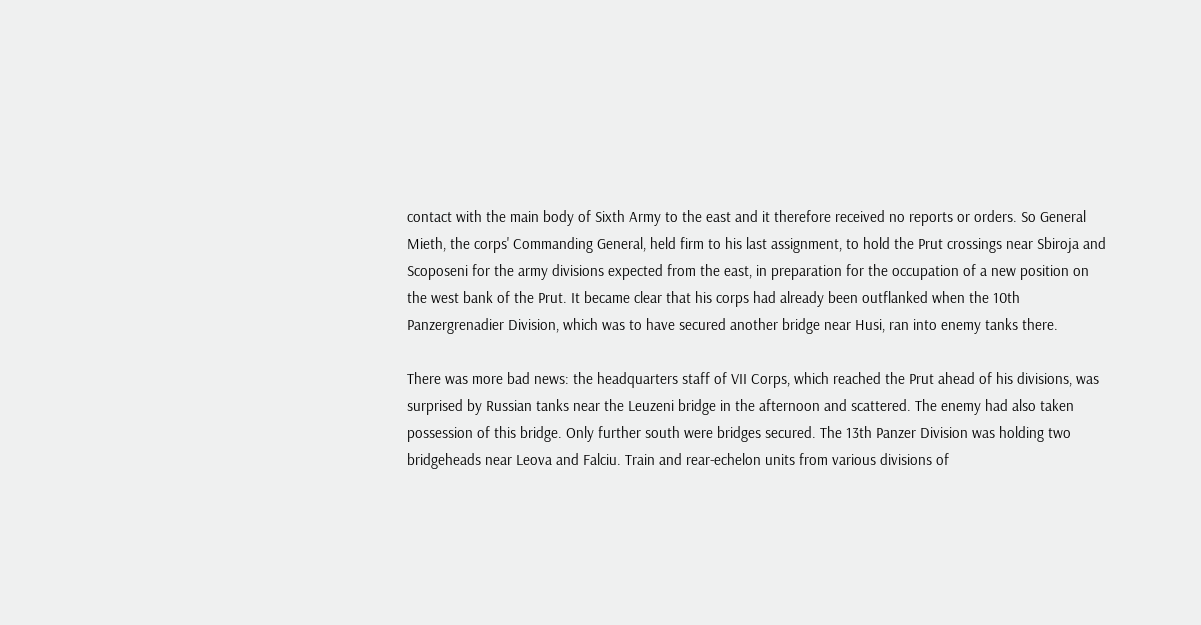contact with the main body of Sixth Army to the east and it therefore received no reports or orders. So General Mieth, the corps' Commanding General, held firm to his last assignment, to hold the Prut crossings near Sbiroja and Scoposeni for the army divisions expected from the east, in preparation for the occupation of a new position on the west bank of the Prut. It became clear that his corps had already been outflanked when the 10th Panzergrenadier Division, which was to have secured another bridge near Husi, ran into enemy tanks there.

There was more bad news: the headquarters staff of VII Corps, which reached the Prut ahead of his divisions, was surprised by Russian tanks near the Leuzeni bridge in the afternoon and scattered. The enemy had also taken possession of this bridge. Only further south were bridges secured. The 13th Panzer Division was holding two bridgeheads near Leova and Falciu. Train and rear-echelon units from various divisions of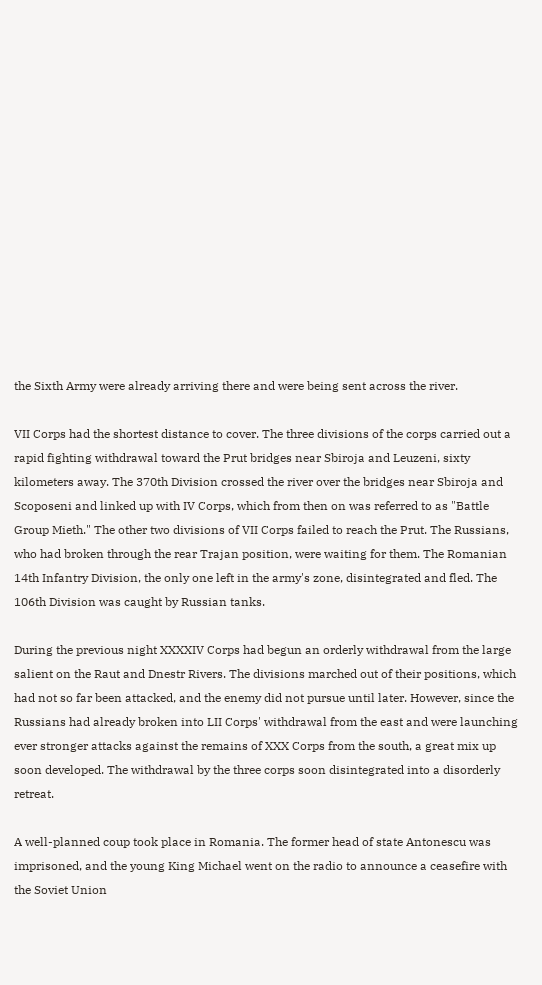the Sixth Army were already arriving there and were being sent across the river.

VII Corps had the shortest distance to cover. The three divisions of the corps carried out a rapid fighting withdrawal toward the Prut bridges near Sbiroja and Leuzeni, sixty kilometers away. The 370th Division crossed the river over the bridges near Sbiroja and Scoposeni and linked up with IV Corps, which from then on was referred to as "Battle Group Mieth." The other two divisions of VII Corps failed to reach the Prut. The Russians, who had broken through the rear Trajan position, were waiting for them. The Romanian 14th Infantry Division, the only one left in the army's zone, disintegrated and fled. The 106th Division was caught by Russian tanks.

During the previous night XXXXIV Corps had begun an orderly withdrawal from the large salient on the Raut and Dnestr Rivers. The divisions marched out of their positions, which had not so far been attacked, and the enemy did not pursue until later. However, since the Russians had already broken into LII Corps' withdrawal from the east and were launching ever stronger attacks against the remains of XXX Corps from the south, a great mix up soon developed. The withdrawal by the three corps soon disintegrated into a disorderly retreat.

A well-planned coup took place in Romania. The former head of state Antonescu was imprisoned, and the young King Michael went on the radio to announce a ceasefire with the Soviet Union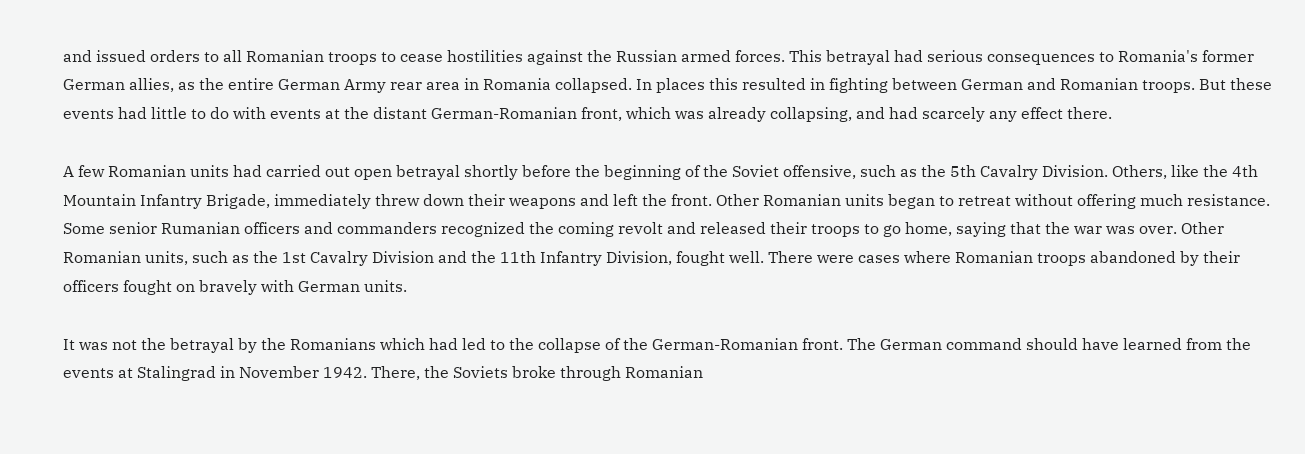and issued orders to all Romanian troops to cease hostilities against the Russian armed forces. This betrayal had serious consequences to Romania's former German allies, as the entire German Army rear area in Romania collapsed. In places this resulted in fighting between German and Romanian troops. But these events had little to do with events at the distant German-Romanian front, which was already collapsing, and had scarcely any effect there.

A few Romanian units had carried out open betrayal shortly before the beginning of the Soviet offensive, such as the 5th Cavalry Division. Others, like the 4th Mountain Infantry Brigade, immediately threw down their weapons and left the front. Other Romanian units began to retreat without offering much resistance. Some senior Rumanian officers and commanders recognized the coming revolt and released their troops to go home, saying that the war was over. Other Romanian units, such as the 1st Cavalry Division and the 11th Infantry Division, fought well. There were cases where Romanian troops abandoned by their officers fought on bravely with German units.

It was not the betrayal by the Romanians which had led to the collapse of the German-Romanian front. The German command should have learned from the events at Stalingrad in November 1942. There, the Soviets broke through Romanian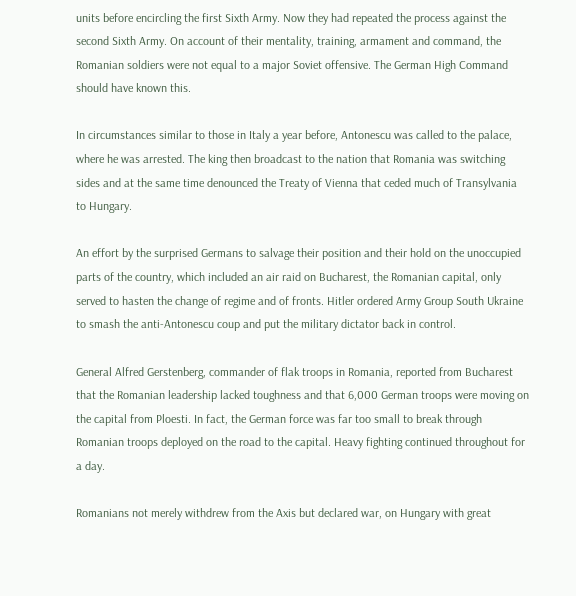units before encircling the first Sixth Army. Now they had repeated the process against the second Sixth Army. On account of their mentality, training, armament and command, the Romanian soldiers were not equal to a major Soviet offensive. The German High Command should have known this.

In circumstances similar to those in Italy a year before, Antonescu was called to the palace, where he was arrested. The king then broadcast to the nation that Romania was switching sides and at the same time denounced the Treaty of Vienna that ceded much of Transylvania to Hungary.

An effort by the surprised Germans to salvage their position and their hold on the unoccupied parts of the country, which included an air raid on Bucharest, the Romanian capital, only served to hasten the change of regime and of fronts. Hitler ordered Army Group South Ukraine to smash the anti-Antonescu coup and put the military dictator back in control.

General Alfred Gerstenberg, commander of flak troops in Romania, reported from Bucharest that the Romanian leadership lacked toughness and that 6,000 German troops were moving on the capital from Ploesti. In fact, the German force was far too small to break through Romanian troops deployed on the road to the capital. Heavy fighting continued throughout for a day.

Romanians not merely withdrew from the Axis but declared war, on Hungary with great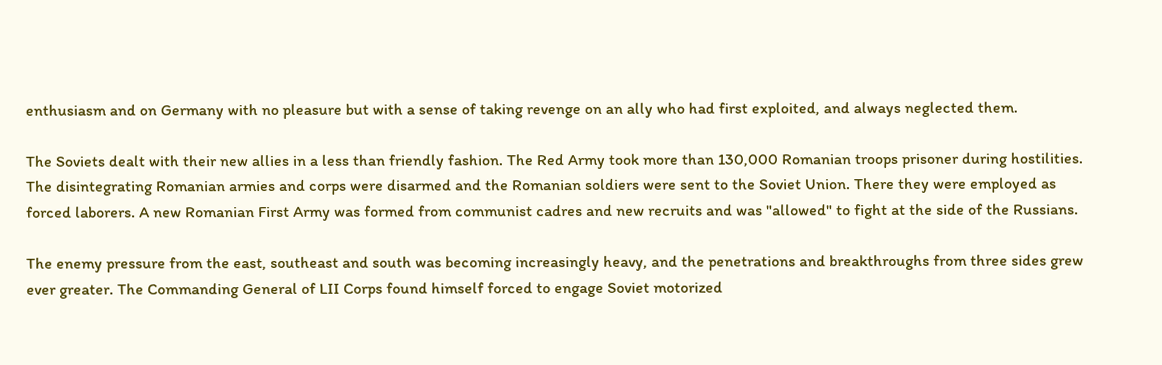enthusiasm and on Germany with no pleasure but with a sense of taking revenge on an ally who had first exploited, and always neglected them.

The Soviets dealt with their new allies in a less than friendly fashion. The Red Army took more than 130,000 Romanian troops prisoner during hostilities. The disintegrating Romanian armies and corps were disarmed and the Romanian soldiers were sent to the Soviet Union. There they were employed as forced laborers. A new Romanian First Army was formed from communist cadres and new recruits and was "allowed" to fight at the side of the Russians.

The enemy pressure from the east, southeast and south was becoming increasingly heavy, and the penetrations and breakthroughs from three sides grew ever greater. The Commanding General of LII Corps found himself forced to engage Soviet motorized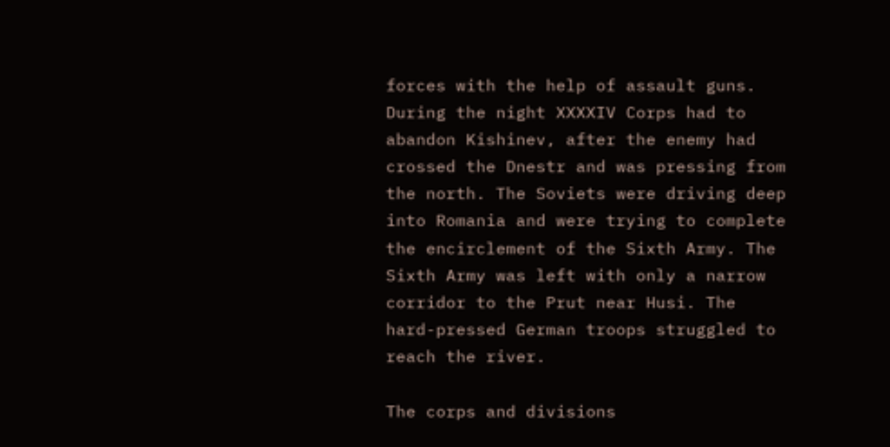forces with the help of assault guns. During the night XXXXIV Corps had to abandon Kishinev, after the enemy had crossed the Dnestr and was pressing from the north. The Soviets were driving deep into Romania and were trying to complete the encirclement of the Sixth Army. The Sixth Army was left with only a narrow corridor to the Prut near Husi. The hard-pressed German troops struggled to reach the river.

The corps and divisions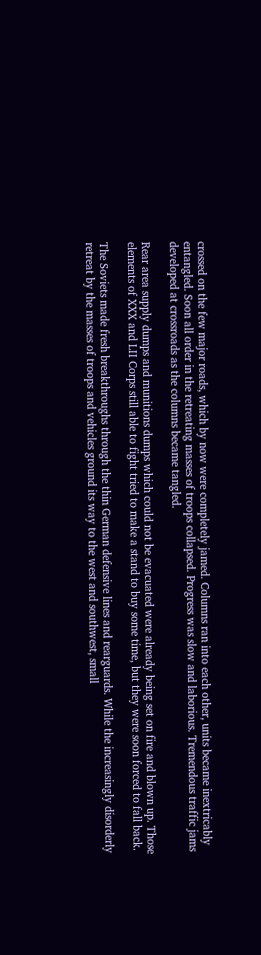crossed on the few major roads, which by now were completely jamed. Columns ran into each other, units became inextricably entangled. Soon all order in the retreating masses of troops collapsed. Progress was slow and laborious. Tremendous traffic jams developed at crossroads as the columns became tangled.

Rear area supply dumps and munitions dumps which could not be evacuated were already being set on fire and blown up. Those elements of XXX and LII Corps still able to fight tried to make a stand to buy some time, but they were soon forced to fall back.

The Soviets made fresh breakthroughs through the thin German defensive lines and rearguards. While the increasingly disorderly retreat by the masses of troops and vehicles ground its way to the west and southwest, small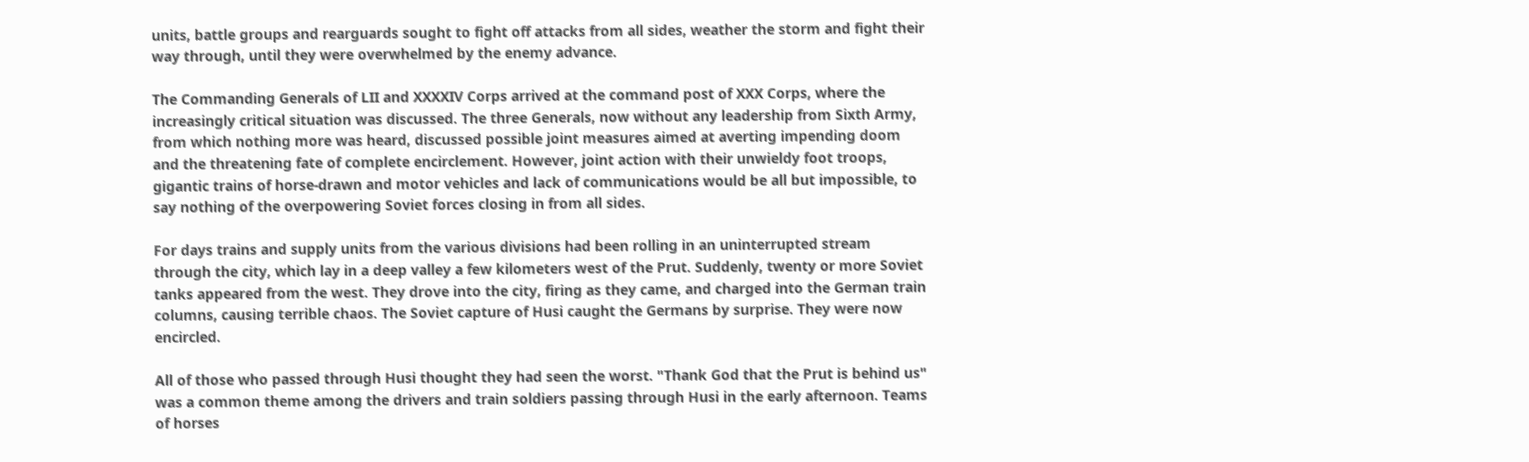units, battle groups and rearguards sought to fight off attacks from all sides, weather the storm and fight their way through, until they were overwhelmed by the enemy advance.

The Commanding Generals of LII and XXXXIV Corps arrived at the command post of XXX Corps, where the increasingly critical situation was discussed. The three Generals, now without any leadership from Sixth Army, from which nothing more was heard, discussed possible joint measures aimed at averting impending doom and the threatening fate of complete encirclement. However, joint action with their unwieldy foot troops, gigantic trains of horse-drawn and motor vehicles and lack of communications would be all but impossible, to say nothing of the overpowering Soviet forces closing in from all sides.

For days trains and supply units from the various divisions had been rolling in an uninterrupted stream through the city, which lay in a deep valley a few kilometers west of the Prut. Suddenly, twenty or more Soviet tanks appeared from the west. They drove into the city, firing as they came, and charged into the German train columns, causing terrible chaos. The Soviet capture of Husi caught the Germans by surprise. They were now encircled.

All of those who passed through Husi thought they had seen the worst. "Thank God that the Prut is behind us" was a common theme among the drivers and train soldiers passing through Husi in the early afternoon. Teams of horses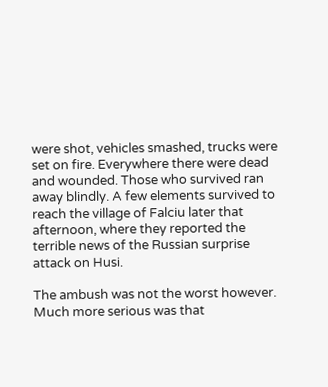were shot, vehicles smashed, trucks were set on fire. Everywhere there were dead and wounded. Those who survived ran away blindly. A few elements survived to reach the village of Falciu later that afternoon, where they reported the terrible news of the Russian surprise attack on Husi.

The ambush was not the worst however. Much more serious was that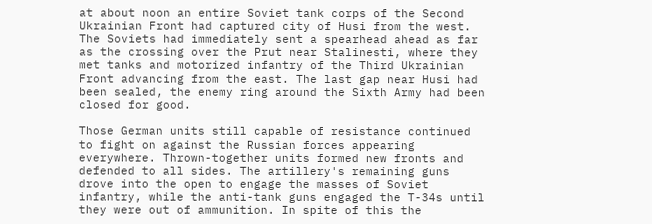at about noon an entire Soviet tank corps of the Second Ukrainian Front had captured city of Husi from the west. The Soviets had immediately sent a spearhead ahead as far as the crossing over the Prut near Stalinesti, where they met tanks and motorized infantry of the Third Ukrainian Front advancing from the east. The last gap near Husi had been sealed, the enemy ring around the Sixth Army had been closed for good.

Those German units still capable of resistance continued to fight on against the Russian forces appearing everywhere. Thrown-together units formed new fronts and defended to all sides. The artillery's remaining guns drove into the open to engage the masses of Soviet infantry, while the anti-tank guns engaged the T-34s until they were out of ammunition. In spite of this the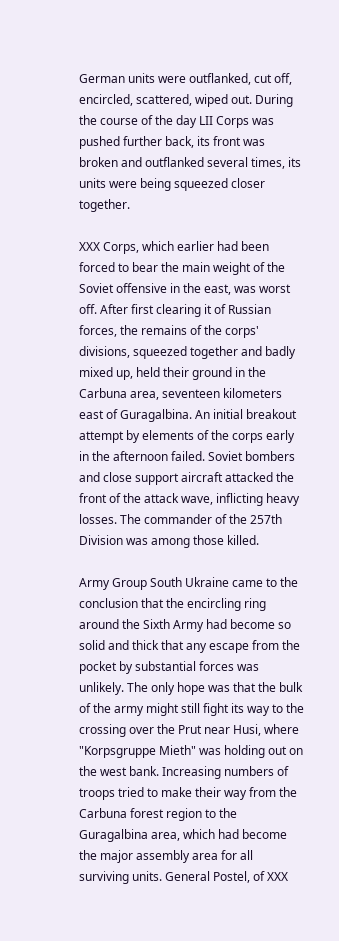German units were outflanked, cut off, encircled, scattered, wiped out. During the course of the day LII Corps was pushed further back, its front was broken and outflanked several times, its units were being squeezed closer together.

XXX Corps, which earlier had been forced to bear the main weight of the Soviet offensive in the east, was worst off. After first clearing it of Russian forces, the remains of the corps' divisions, squeezed together and badly mixed up, held their ground in the Carbuna area, seventeen kilometers east of Guragalbina. An initial breakout attempt by elements of the corps early in the afternoon failed. Soviet bombers and close support aircraft attacked the front of the attack wave, inflicting heavy losses. The commander of the 257th Division was among those killed.

Army Group South Ukraine came to the conclusion that the encircling ring around the Sixth Army had become so solid and thick that any escape from the pocket by substantial forces was unlikely. The only hope was that the bulk of the army might still fight its way to the crossing over the Prut near Husi, where "Korpsgruppe Mieth" was holding out on the west bank. Increasing numbers of troops tried to make their way from the Carbuna forest region to the Guragalbina area, which had become the major assembly area for all surviving units. General Postel, of XXX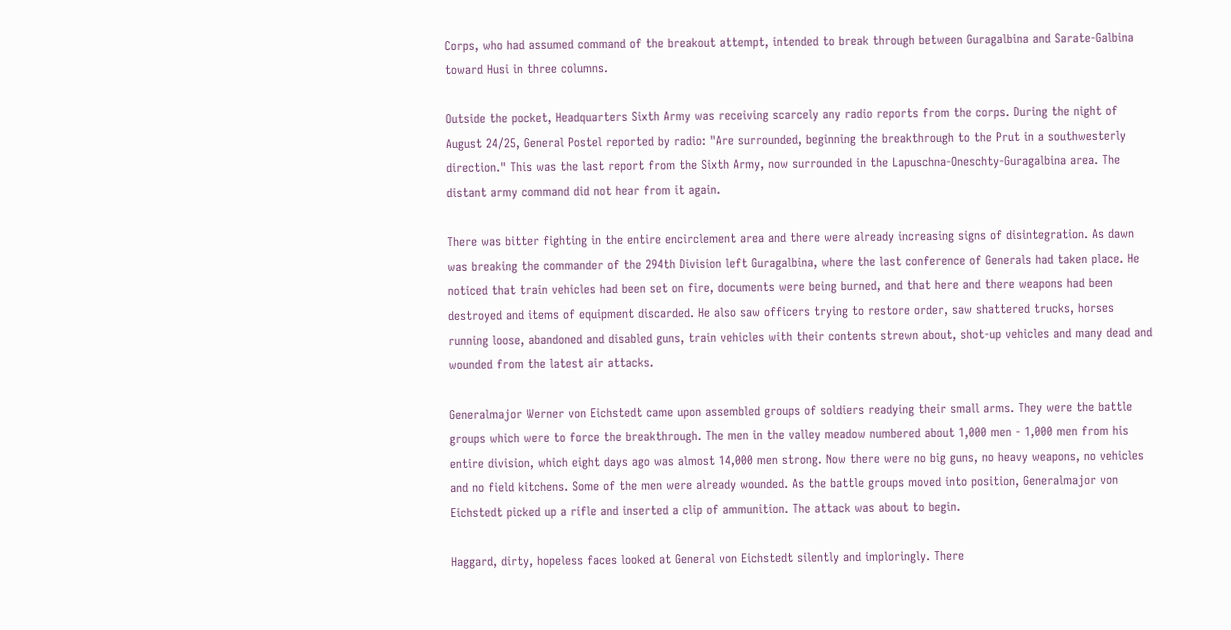Corps, who had assumed command of the breakout attempt, intended to break through between Guragalbina and Sarate-Galbina toward Husi in three columns.

Outside the pocket, Headquarters Sixth Army was receiving scarcely any radio reports from the corps. During the night of August 24/25, General Postel reported by radio: "Are surrounded, beginning the breakthrough to the Prut in a southwesterly direction." This was the last report from the Sixth Army, now surrounded in the Lapuschna-Oneschty-Guragalbina area. The distant army command did not hear from it again.

There was bitter fighting in the entire encirclement area and there were already increasing signs of disintegration. As dawn was breaking the commander of the 294th Division left Guragalbina, where the last conference of Generals had taken place. He noticed that train vehicles had been set on fire, documents were being burned, and that here and there weapons had been destroyed and items of equipment discarded. He also saw officers trying to restore order, saw shattered trucks, horses running loose, abandoned and disabled guns, train vehicles with their contents strewn about, shot-up vehicles and many dead and wounded from the latest air attacks.

Generalmajor Werner von Eichstedt came upon assembled groups of soldiers readying their small arms. They were the battle groups which were to force the breakthrough. The men in the valley meadow numbered about 1,000 men - 1,000 men from his entire division, which eight days ago was almost 14,000 men strong. Now there were no big guns, no heavy weapons, no vehicles and no field kitchens. Some of the men were already wounded. As the battle groups moved into position, Generalmajor von Eichstedt picked up a rifle and inserted a clip of ammunition. The attack was about to begin.

Haggard, dirty, hopeless faces looked at General von Eichstedt silently and imploringly. There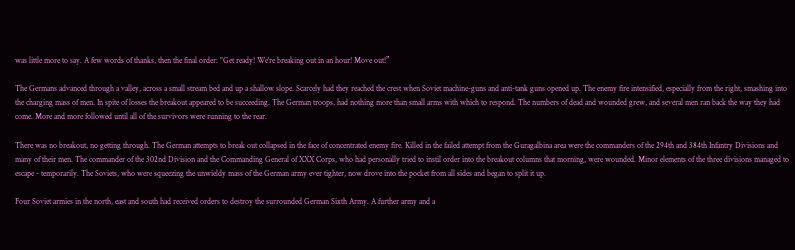was little more to say. A few words of thanks, then the final order: "Get ready! We're breaking out in an hour! Move out!”

The Germans advanced through a valley, across a small stream bed and up a shallow slope. Scarcely had they reached the crest when Soviet machine-guns and anti-tank guns opened up. The enemy fire intensified, especially from the right, smashing into the charging mass of men. In spite of losses the breakout appeared to be succeeding. The German troops, had nothing more than small arms with which to respond. The numbers of dead and wounded grew, and several men ran back the way they had come. More and more followed until all of the survivors were running to the rear.

There was no breakout, no getting through. The German attempts to break out collapsed in the face of concentrated enemy fire. Killed in the failed attempt from the Guragalbina area were the commanders of the 294th and 384th Infantry Divisions and many of their men. The commander of the 302nd Division and the Commanding General of XXX Corps, who had personally tried to instil order into the breakout columns that morning, were wounded. Minor elements of the three divisions managed to escape - temporarily. The Soviets, who were squeezing the unwieldy mass of the German army ever tighter, now drove into the pocket from all sides and began to split it up.

Four Soviet armies in the north, east and south had received orders to destroy the surrounded German Sixth Army. A further army and a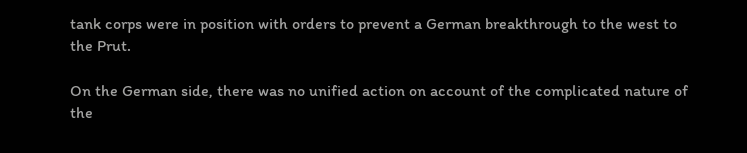tank corps were in position with orders to prevent a German breakthrough to the west to the Prut.

On the German side, there was no unified action on account of the complicated nature of the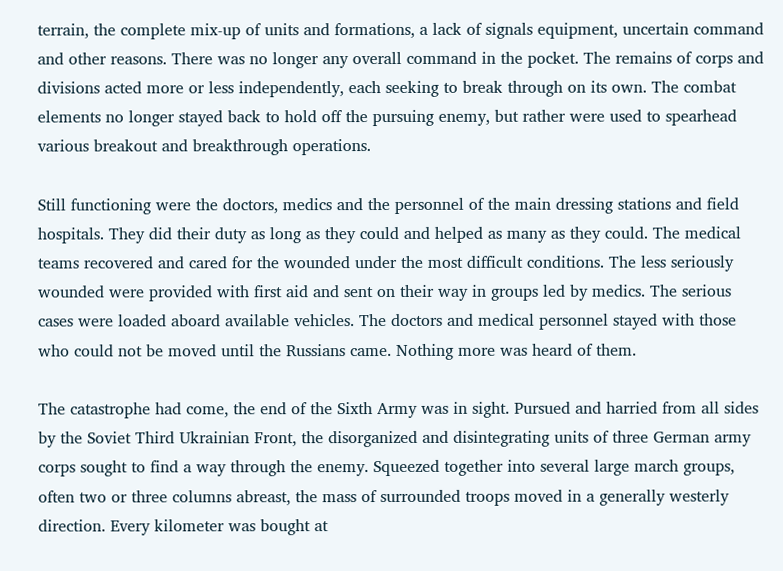terrain, the complete mix-up of units and formations, a lack of signals equipment, uncertain command and other reasons. There was no longer any overall command in the pocket. The remains of corps and divisions acted more or less independently, each seeking to break through on its own. The combat elements no longer stayed back to hold off the pursuing enemy, but rather were used to spearhead various breakout and breakthrough operations.

Still functioning were the doctors, medics and the personnel of the main dressing stations and field hospitals. They did their duty as long as they could and helped as many as they could. The medical teams recovered and cared for the wounded under the most difficult conditions. The less seriously wounded were provided with first aid and sent on their way in groups led by medics. The serious cases were loaded aboard available vehicles. The doctors and medical personnel stayed with those who could not be moved until the Russians came. Nothing more was heard of them.

The catastrophe had come, the end of the Sixth Army was in sight. Pursued and harried from all sides by the Soviet Third Ukrainian Front, the disorganized and disintegrating units of three German army corps sought to find a way through the enemy. Squeezed together into several large march groups, often two or three columns abreast, the mass of surrounded troops moved in a generally westerly direction. Every kilometer was bought at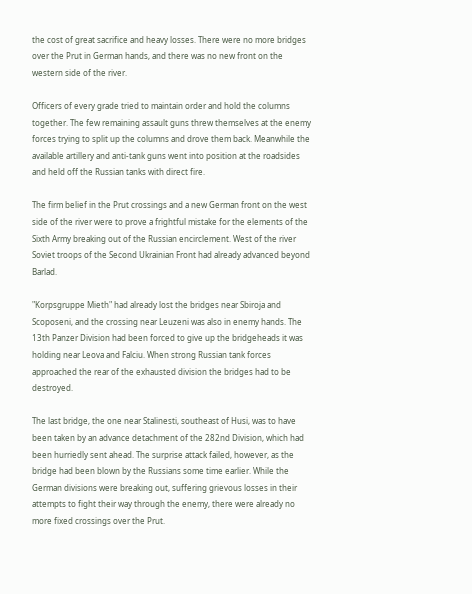the cost of great sacrifice and heavy losses. There were no more bridges over the Prut in German hands, and there was no new front on the western side of the river.

Officers of every grade tried to maintain order and hold the columns together. The few remaining assault guns threw themselves at the enemy forces trying to split up the columns and drove them back. Meanwhile the available artillery and anti-tank guns went into position at the roadsides and held off the Russian tanks with direct fire.

The firm belief in the Prut crossings and a new German front on the west side of the river were to prove a frightful mistake for the elements of the Sixth Army breaking out of the Russian encirclement. West of the river Soviet troops of the Second Ukrainian Front had already advanced beyond Barlad.

"Korpsgruppe Mieth" had already lost the bridges near Sbiroja and Scoposeni, and the crossing near Leuzeni was also in enemy hands. The 13th Panzer Division had been forced to give up the bridgeheads it was holding near Leova and Falciu. When strong Russian tank forces approached the rear of the exhausted division the bridges had to be destroyed.

The last bridge, the one near Stalinesti, southeast of Husi, was to have been taken by an advance detachment of the 282nd Division, which had been hurriedly sent ahead. The surprise attack failed, however, as the bridge had been blown by the Russians some time earlier. While the German divisions were breaking out, suffering grievous losses in their attempts to fight their way through the enemy, there were already no more fixed crossings over the Prut.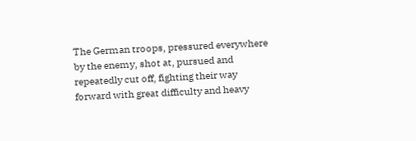The German troops, pressured everywhere by the enemy, shot at, pursued and repeatedly cut off, fighting their way forward with great difficulty and heavy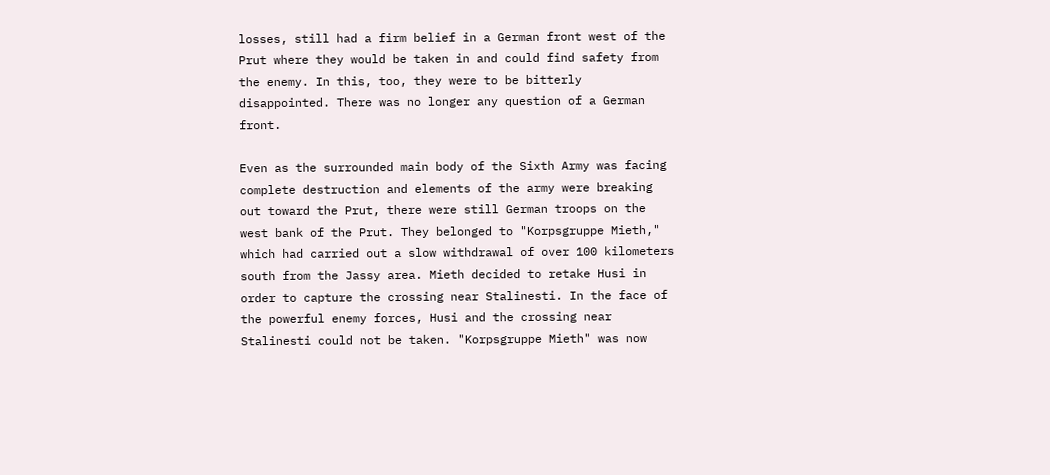losses, still had a firm belief in a German front west of the Prut where they would be taken in and could find safety from the enemy. In this, too, they were to be bitterly disappointed. There was no longer any question of a German front.

Even as the surrounded main body of the Sixth Army was facing complete destruction and elements of the army were breaking out toward the Prut, there were still German troops on the west bank of the Prut. They belonged to "Korpsgruppe Mieth," which had carried out a slow withdrawal of over 100 kilometers south from the Jassy area. Mieth decided to retake Husi in order to capture the crossing near Stalinesti. In the face of the powerful enemy forces, Husi and the crossing near Stalinesti could not be taken. "Korpsgruppe Mieth" was now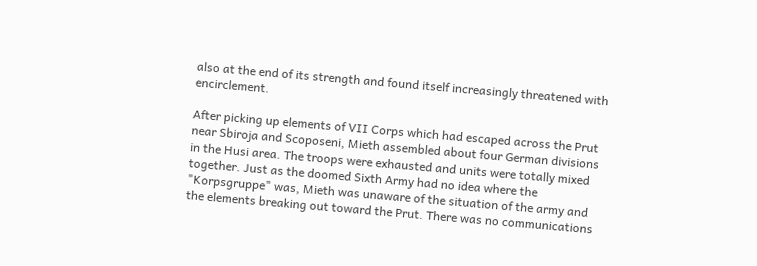also at the end of its strength and found itself increasingly threatened with encirclement.

After picking up elements of VII Corps which had escaped across the Prut near Sbiroja and Scoposeni, Mieth assembled about four German divisions in the Husi area. The troops were exhausted and units were totally mixed together. Just as the doomed Sixth Army had no idea where the "Korpsgruppe" was, Mieth was unaware of the situation of the army and the elements breaking out toward the Prut. There was no communications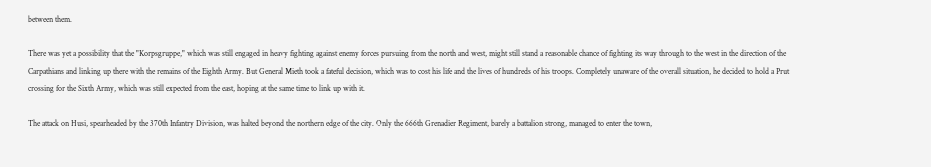between them.

There was yet a possibility that the "Korpsgruppe," which was still engaged in heavy fighting against enemy forces pursuing from the north and west, might still stand a reasonable chance of fighting its way through to the west in the direction of the Carpathians and linking up there with the remains of the Eighth Army. But General Mieth took a fateful decision, which was to cost his life and the lives of hundreds of his troops. Completely unaware of the overall situation, he decided to hold a Prut crossing for the Sixth Army, which was still expected from the east, hoping at the same time to link up with it.

The attack on Husi, spearheaded by the 370th Infantry Division, was halted beyond the northern edge of the city. Only the 666th Grenadier Regiment, barely a battalion strong, managed to enter the town,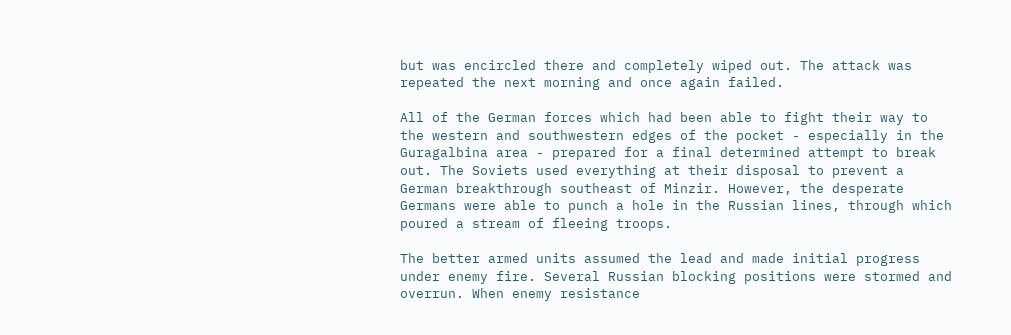but was encircled there and completely wiped out. The attack was repeated the next morning and once again failed.

All of the German forces which had been able to fight their way to the western and southwestern edges of the pocket - especially in the Guragalbina area - prepared for a final determined attempt to break out. The Soviets used everything at their disposal to prevent a German breakthrough southeast of Minzir. However, the desperate Germans were able to punch a hole in the Russian lines, through which poured a stream of fleeing troops.

The better armed units assumed the lead and made initial progress under enemy fire. Several Russian blocking positions were stormed and overrun. When enemy resistance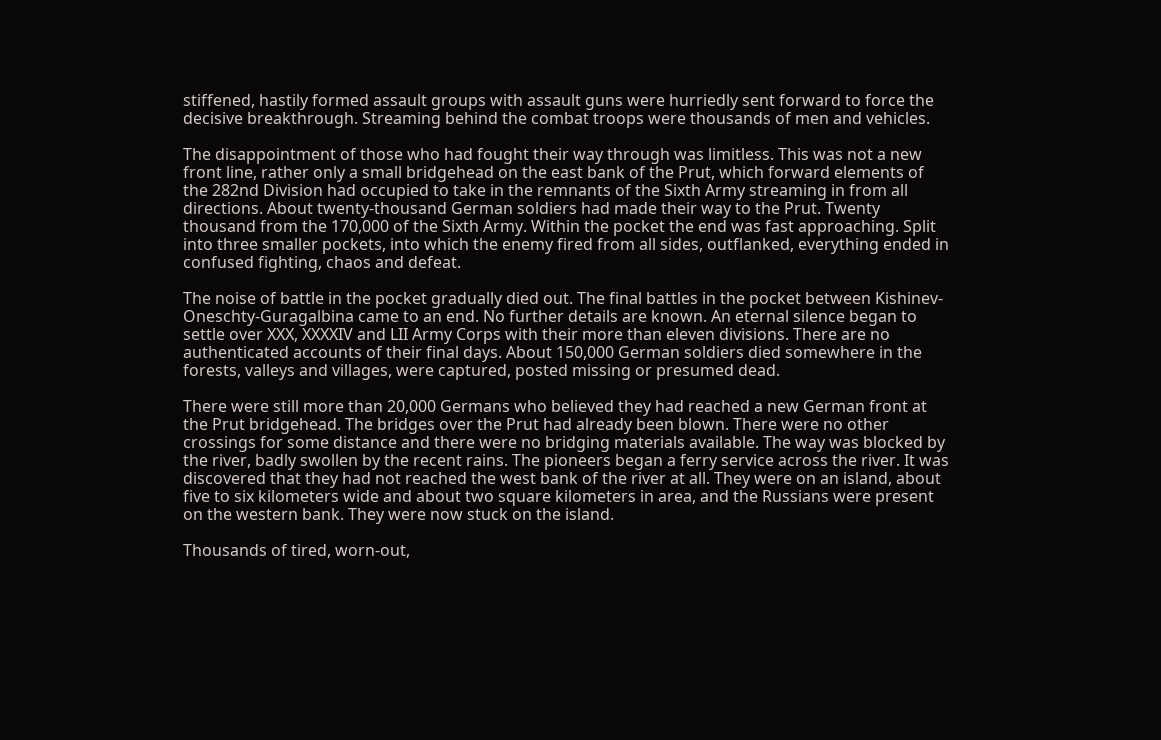stiffened, hastily formed assault groups with assault guns were hurriedly sent forward to force the decisive breakthrough. Streaming behind the combat troops were thousands of men and vehicles.

The disappointment of those who had fought their way through was limitless. This was not a new front line, rather only a small bridgehead on the east bank of the Prut, which forward elements of the 282nd Division had occupied to take in the remnants of the Sixth Army streaming in from all directions. About twenty-thousand German soldiers had made their way to the Prut. Twenty thousand from the 170,000 of the Sixth Army. Within the pocket the end was fast approaching. Split into three smaller pockets, into which the enemy fired from all sides, outflanked, everything ended in confused fighting, chaos and defeat.

The noise of battle in the pocket gradually died out. The final battles in the pocket between Kishinev-Oneschty-Guragalbina came to an end. No further details are known. An eternal silence began to settle over XXX, XXXXIV and LII Army Corps with their more than eleven divisions. There are no authenticated accounts of their final days. About 150,000 German soldiers died somewhere in the forests, valleys and villages, were captured, posted missing or presumed dead.

There were still more than 20,000 Germans who believed they had reached a new German front at the Prut bridgehead. The bridges over the Prut had already been blown. There were no other crossings for some distance and there were no bridging materials available. The way was blocked by the river, badly swollen by the recent rains. The pioneers began a ferry service across the river. It was discovered that they had not reached the west bank of the river at all. They were on an island, about five to six kilometers wide and about two square kilometers in area, and the Russians were present on the western bank. They were now stuck on the island.

Thousands of tired, worn-out,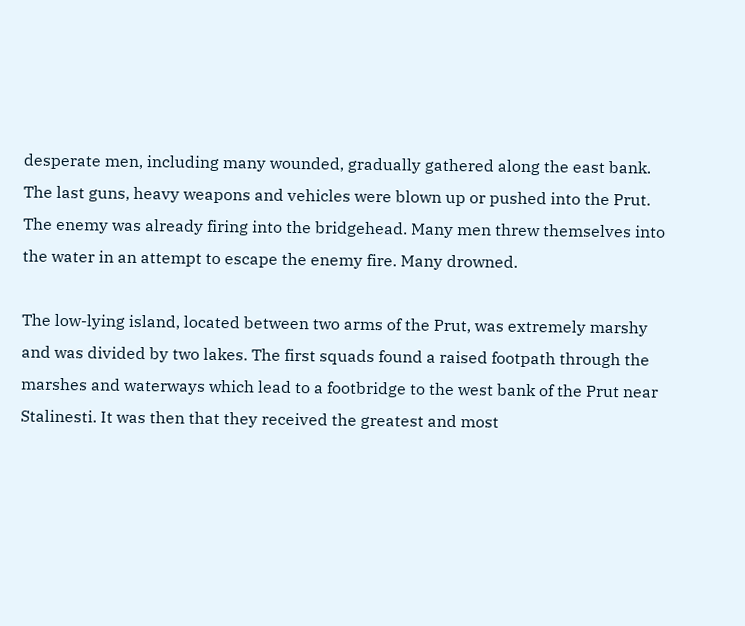desperate men, including many wounded, gradually gathered along the east bank. The last guns, heavy weapons and vehicles were blown up or pushed into the Prut. The enemy was already firing into the bridgehead. Many men threw themselves into the water in an attempt to escape the enemy fire. Many drowned.

The low-lying island, located between two arms of the Prut, was extremely marshy and was divided by two lakes. The first squads found a raised footpath through the marshes and waterways which lead to a footbridge to the west bank of the Prut near Stalinesti. It was then that they received the greatest and most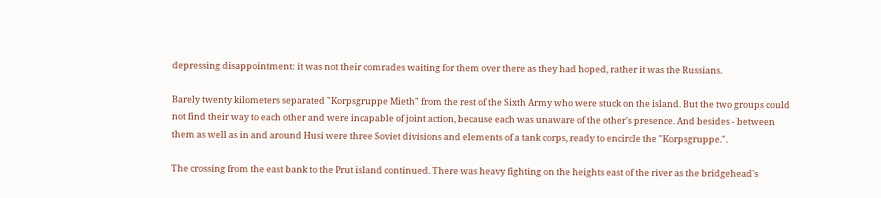depressing disappointment: it was not their comrades waiting for them over there as they had hoped, rather it was the Russians.

Barely twenty kilometers separated "Korpsgruppe Mieth" from the rest of the Sixth Army who were stuck on the island. But the two groups could not find their way to each other and were incapable of joint action, because each was unaware of the other's presence. And besides - between them as well as in and around Husi were three Soviet divisions and elements of a tank corps, ready to encircle the "Korpsgruppe.".

The crossing from the east bank to the Prut island continued. There was heavy fighting on the heights east of the river as the bridgehead's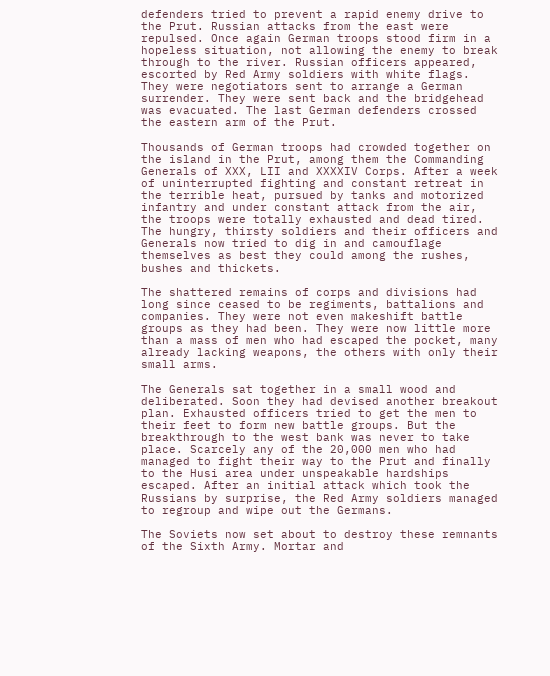defenders tried to prevent a rapid enemy drive to the Prut. Russian attacks from the east were repulsed. Once again German troops stood firm in a hopeless situation, not allowing the enemy to break through to the river. Russian officers appeared, escorted by Red Army soldiers with white flags. They were negotiators sent to arrange a German surrender. They were sent back and the bridgehead was evacuated. The last German defenders crossed the eastern arm of the Prut.

Thousands of German troops had crowded together on the island in the Prut, among them the Commanding Generals of XXX, LII and XXXXIV Corps. After a week of uninterrupted fighting and constant retreat in the terrible heat, pursued by tanks and motorized infantry and under constant attack from the air, the troops were totally exhausted and dead tired. The hungry, thirsty soldiers and their officers and Generals now tried to dig in and camouflage themselves as best they could among the rushes, bushes and thickets.

The shattered remains of corps and divisions had long since ceased to be regiments, battalions and companies. They were not even makeshift battle groups as they had been. They were now little more than a mass of men who had escaped the pocket, many already lacking weapons, the others with only their small arms.

The Generals sat together in a small wood and deliberated. Soon they had devised another breakout plan. Exhausted officers tried to get the men to their feet to form new battle groups. But the breakthrough to the west bank was never to take place. Scarcely any of the 20,000 men who had managed to fight their way to the Prut and finally to the Husi area under unspeakable hardships escaped. After an initial attack which took the Russians by surprise, the Red Army soldiers managed to regroup and wipe out the Germans.

The Soviets now set about to destroy these remnants of the Sixth Army. Mortar and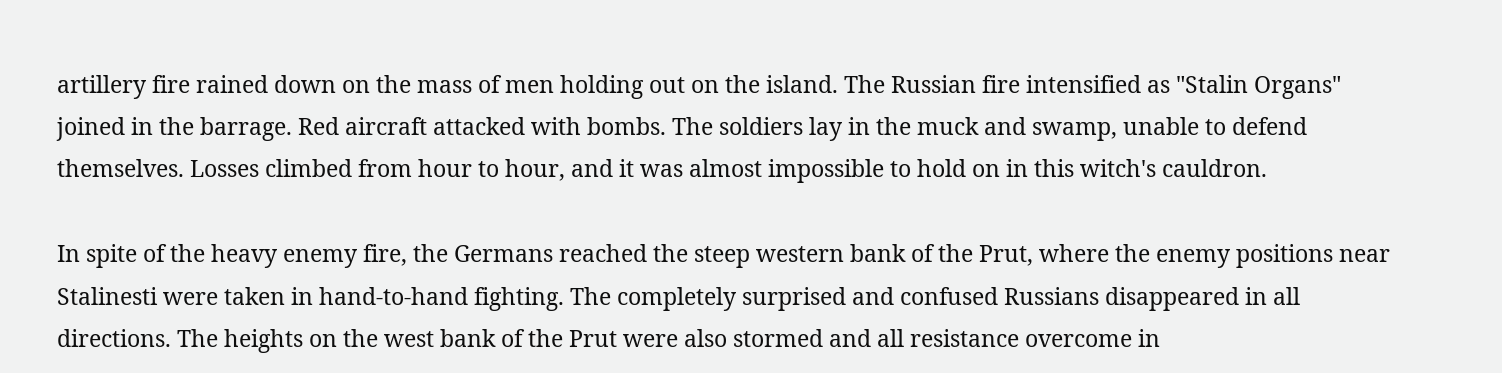artillery fire rained down on the mass of men holding out on the island. The Russian fire intensified as "Stalin Organs" joined in the barrage. Red aircraft attacked with bombs. The soldiers lay in the muck and swamp, unable to defend themselves. Losses climbed from hour to hour, and it was almost impossible to hold on in this witch's cauldron.

In spite of the heavy enemy fire, the Germans reached the steep western bank of the Prut, where the enemy positions near Stalinesti were taken in hand-to-hand fighting. The completely surprised and confused Russians disappeared in all directions. The heights on the west bank of the Prut were also stormed and all resistance overcome in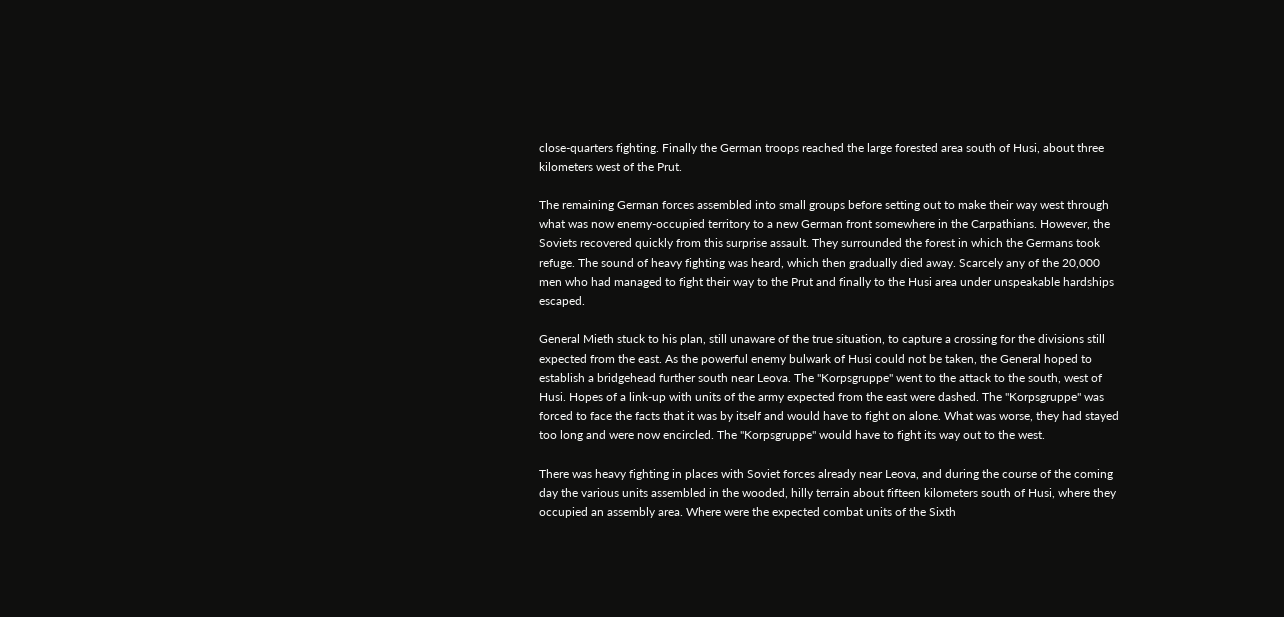close-quarters fighting. Finally the German troops reached the large forested area south of Husi, about three kilometers west of the Prut.

The remaining German forces assembled into small groups before setting out to make their way west through what was now enemy-occupied territory to a new German front somewhere in the Carpathians. However, the Soviets recovered quickly from this surprise assault. They surrounded the forest in which the Germans took refuge. The sound of heavy fighting was heard, which then gradually died away. Scarcely any of the 20,000 men who had managed to fight their way to the Prut and finally to the Husi area under unspeakable hardships escaped.

General Mieth stuck to his plan, still unaware of the true situation, to capture a crossing for the divisions still expected from the east. As the powerful enemy bulwark of Husi could not be taken, the General hoped to establish a bridgehead further south near Leova. The "Korpsgruppe" went to the attack to the south, west of Husi. Hopes of a link-up with units of the army expected from the east were dashed. The "Korpsgruppe" was forced to face the facts that it was by itself and would have to fight on alone. What was worse, they had stayed too long and were now encircled. The "Korpsgruppe" would have to fight its way out to the west.

There was heavy fighting in places with Soviet forces already near Leova, and during the course of the coming day the various units assembled in the wooded, hilly terrain about fifteen kilometers south of Husi, where they occupied an assembly area. Where were the expected combat units of the Sixth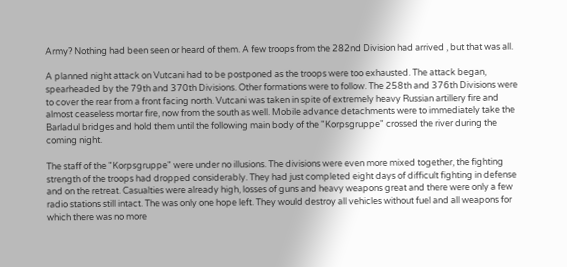Army? Nothing had been seen or heard of them. A few troops from the 282nd Division had arrived , but that was all.

A planned night attack on Vutcani had to be postponed as the troops were too exhausted. The attack began, spearheaded by the 79th and 370th Divisions. Other formations were to follow. The 258th and 376th Divisions were to cover the rear from a front facing north. Vutcani was taken in spite of extremely heavy Russian artillery fire and almost ceaseless mortar fire, now from the south as well. Mobile advance detachments were to immediately take the Barladul bridges and hold them until the following main body of the "Korpsgruppe" crossed the river during the coming night.

The staff of the "Korpsgruppe" were under no illusions. The divisions were even more mixed together, the fighting strength of the troops had dropped considerably. They had just completed eight days of difficult fighting in defense and on the retreat. Casualties were already high, losses of guns and heavy weapons great and there were only a few radio stations still intact. The was only one hope left. They would destroy all vehicles without fuel and all weapons for which there was no more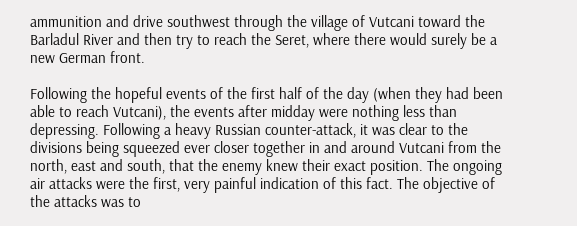ammunition and drive southwest through the village of Vutcani toward the Barladul River and then try to reach the Seret, where there would surely be a new German front.

Following the hopeful events of the first half of the day (when they had been able to reach Vutcani), the events after midday were nothing less than depressing. Following a heavy Russian counter-attack, it was clear to the divisions being squeezed ever closer together in and around Vutcani from the north, east and south, that the enemy knew their exact position. The ongoing air attacks were the first, very painful indication of this fact. The objective of the attacks was to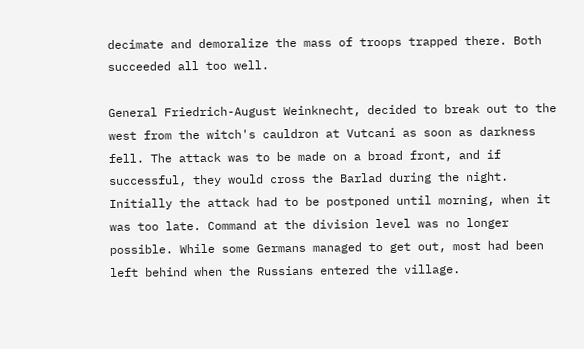decimate and demoralize the mass of troops trapped there. Both succeeded all too well.

General Friedrich-August Weinknecht, decided to break out to the west from the witch's cauldron at Vutcani as soon as darkness fell. The attack was to be made on a broad front, and if successful, they would cross the Barlad during the night. Initially the attack had to be postponed until morning, when it was too late. Command at the division level was no longer possible. While some Germans managed to get out, most had been left behind when the Russians entered the village.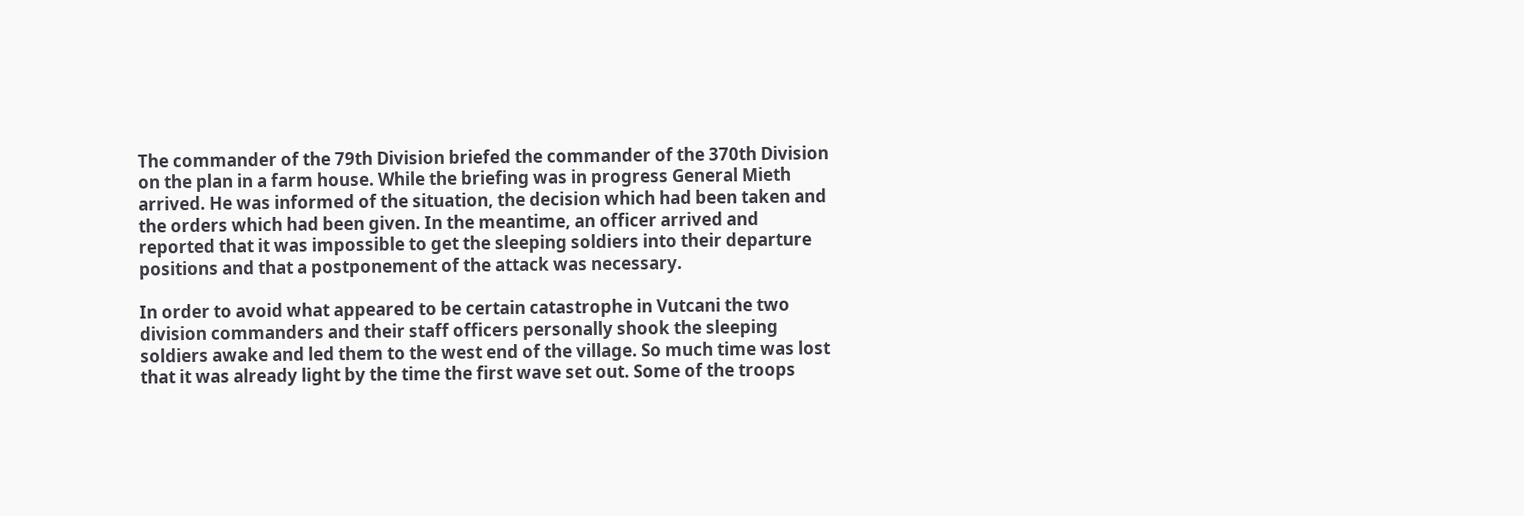The commander of the 79th Division briefed the commander of the 370th Division on the plan in a farm house. While the briefing was in progress General Mieth arrived. He was informed of the situation, the decision which had been taken and the orders which had been given. In the meantime, an officer arrived and reported that it was impossible to get the sleeping soldiers into their departure positions and that a postponement of the attack was necessary.

In order to avoid what appeared to be certain catastrophe in Vutcani the two division commanders and their staff officers personally shook the sleeping soldiers awake and led them to the west end of the village. So much time was lost that it was already light by the time the first wave set out. Some of the troops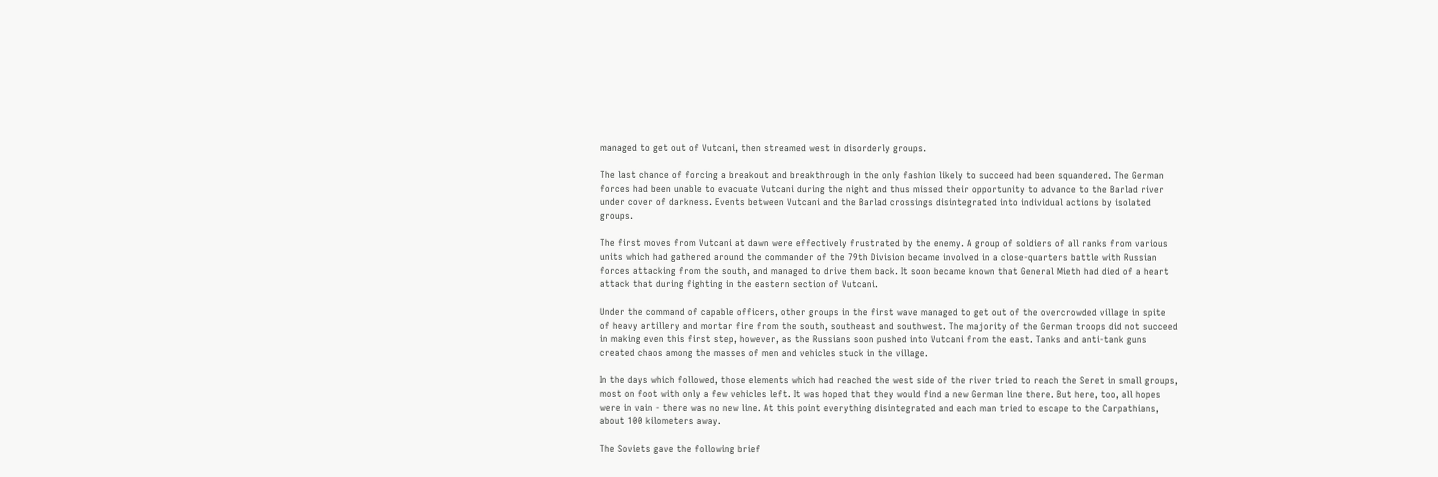managed to get out of Vutcani, then streamed west in disorderly groups.

The last chance of forcing a breakout and breakthrough in the only fashion likely to succeed had been squandered. The German forces had been unable to evacuate Vutcani during the night and thus missed their opportunity to advance to the Barlad river under cover of darkness. Events between Vutcani and the Barlad crossings disintegrated into individual actions by isolated groups.

The first moves from Vutcani at dawn were effectively frustrated by the enemy. A group of soldiers of all ranks from various units which had gathered around the commander of the 79th Division became involved in a close-quarters battle with Russian forces attacking from the south, and managed to drive them back. It soon became known that General Mieth had died of a heart attack that during fighting in the eastern section of Vutcani.

Under the command of capable officers, other groups in the first wave managed to get out of the overcrowded village in spite of heavy artillery and mortar fire from the south, southeast and southwest. The majority of the German troops did not succeed in making even this first step, however, as the Russians soon pushed into Vutcani from the east. Tanks and anti-tank guns created chaos among the masses of men and vehicles stuck in the village.

In the days which followed, those elements which had reached the west side of the river tried to reach the Seret in small groups, most on foot with only a few vehicles left. It was hoped that they would find a new German line there. But here, too, all hopes were in vain - there was no new line. At this point everything disintegrated and each man tried to escape to the Carpathians, about 100 kilometers away.

The Soviets gave the following brief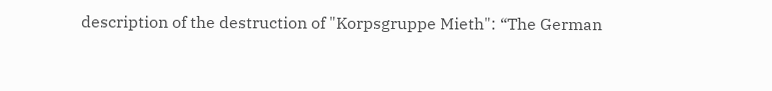description of the destruction of "Korpsgruppe Mieth": “The German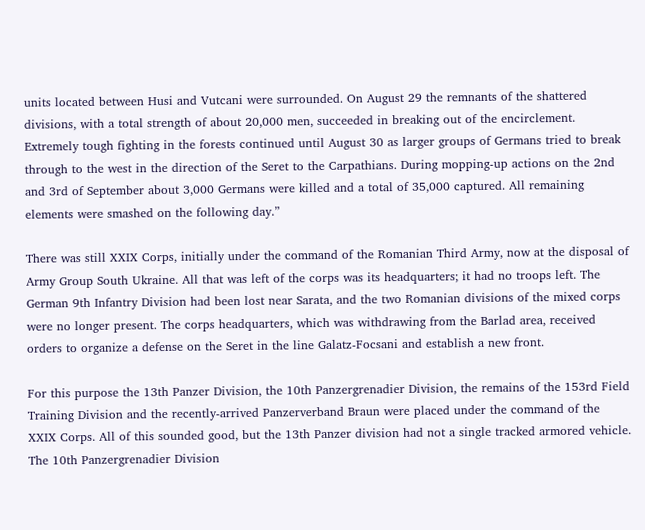units located between Husi and Vutcani were surrounded. On August 29 the remnants of the shattered divisions, with a total strength of about 20,000 men, succeeded in breaking out of the encirclement. Extremely tough fighting in the forests continued until August 30 as larger groups of Germans tried to break through to the west in the direction of the Seret to the Carpathians. During mopping-up actions on the 2nd and 3rd of September about 3,000 Germans were killed and a total of 35,000 captured. All remaining elements were smashed on the following day.”

There was still XXIX Corps, initially under the command of the Romanian Third Army, now at the disposal of Army Group South Ukraine. All that was left of the corps was its headquarters; it had no troops left. The German 9th Infantry Division had been lost near Sarata, and the two Romanian divisions of the mixed corps were no longer present. The corps headquarters, which was withdrawing from the Barlad area, received orders to organize a defense on the Seret in the line Galatz-Focsani and establish a new front.

For this purpose the 13th Panzer Division, the 10th Panzergrenadier Division, the remains of the 153rd Field Training Division and the recently-arrived Panzerverband Braun were placed under the command of the XXIX Corps. All of this sounded good, but the 13th Panzer division had not a single tracked armored vehicle. The 10th Panzergrenadier Division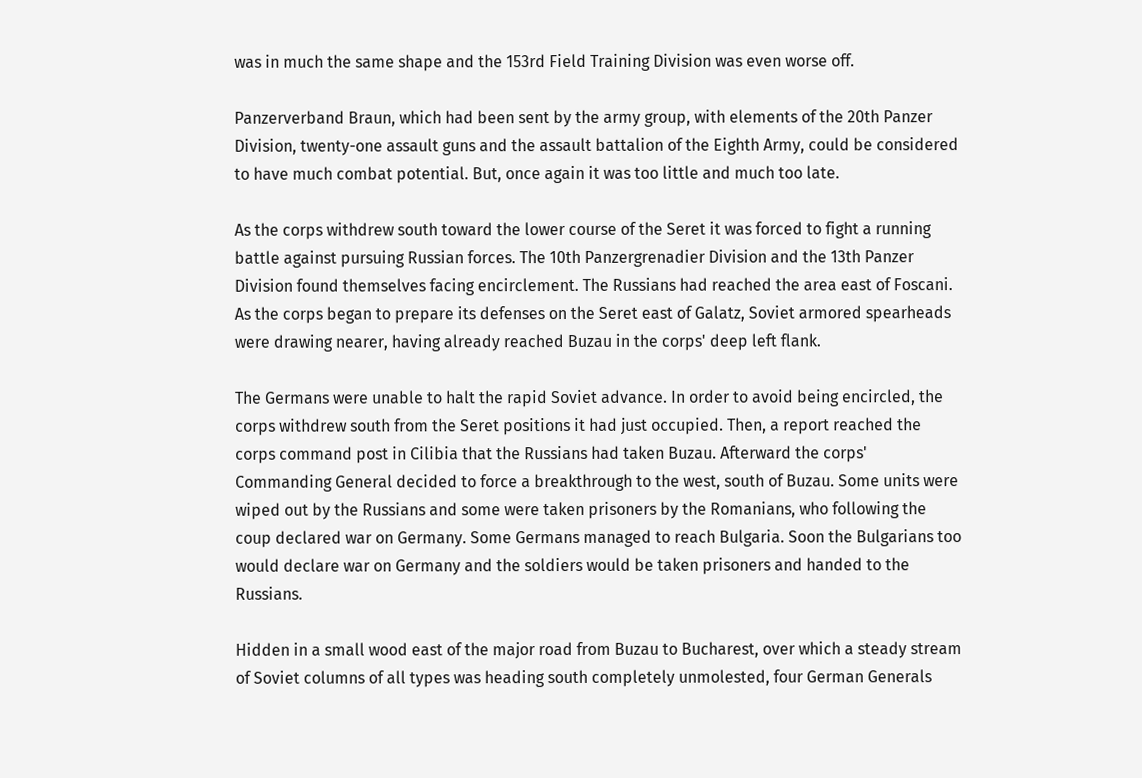was in much the same shape and the 153rd Field Training Division was even worse off.

Panzerverband Braun, which had been sent by the army group, with elements of the 20th Panzer Division, twenty-one assault guns and the assault battalion of the Eighth Army, could be considered to have much combat potential. But, once again it was too little and much too late.

As the corps withdrew south toward the lower course of the Seret it was forced to fight a running battle against pursuing Russian forces. The 10th Panzergrenadier Division and the 13th Panzer Division found themselves facing encirclement. The Russians had reached the area east of Foscani. As the corps began to prepare its defenses on the Seret east of Galatz, Soviet armored spearheads were drawing nearer, having already reached Buzau in the corps' deep left flank.

The Germans were unable to halt the rapid Soviet advance. In order to avoid being encircled, the corps withdrew south from the Seret positions it had just occupied. Then, a report reached the corps command post in Cilibia that the Russians had taken Buzau. Afterward the corps' Commanding General decided to force a breakthrough to the west, south of Buzau. Some units were wiped out by the Russians and some were taken prisoners by the Romanians, who following the coup declared war on Germany. Some Germans managed to reach Bulgaria. Soon the Bulgarians too would declare war on Germany and the soldiers would be taken prisoners and handed to the Russians.

Hidden in a small wood east of the major road from Buzau to Bucharest, over which a steady stream of Soviet columns of all types was heading south completely unmolested, four German Generals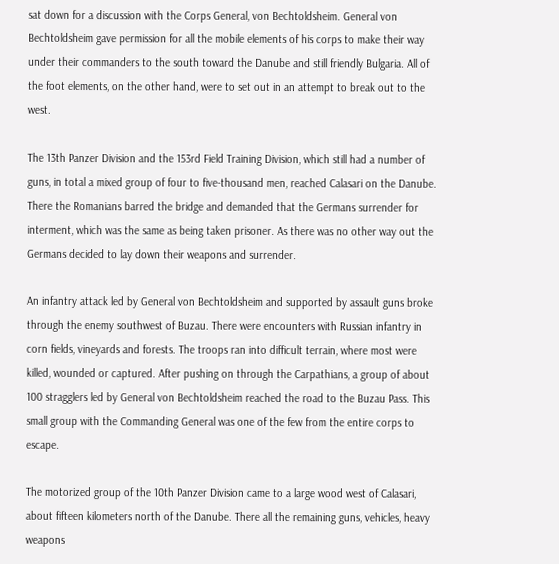sat down for a discussion with the Corps General, von Bechtoldsheim. General von Bechtoldsheim gave permission for all the mobile elements of his corps to make their way under their commanders to the south toward the Danube and still friendly Bulgaria. All of the foot elements, on the other hand, were to set out in an attempt to break out to the west.

The 13th Panzer Division and the 153rd Field Training Division, which still had a number of guns, in total a mixed group of four to five-thousand men, reached Calasari on the Danube. There the Romanians barred the bridge and demanded that the Germans surrender for interment, which was the same as being taken prisoner. As there was no other way out the Germans decided to lay down their weapons and surrender.

An infantry attack led by General von Bechtoldsheim and supported by assault guns broke through the enemy southwest of Buzau. There were encounters with Russian infantry in corn fields, vineyards and forests. The troops ran into difficult terrain, where most were killed, wounded or captured. After pushing on through the Carpathians, a group of about 100 stragglers led by General von Bechtoldsheim reached the road to the Buzau Pass. This small group with the Commanding General was one of the few from the entire corps to escape.

The motorized group of the 10th Panzer Division came to a large wood west of Calasari, about fifteen kilometers north of the Danube. There all the remaining guns, vehicles, heavy weapons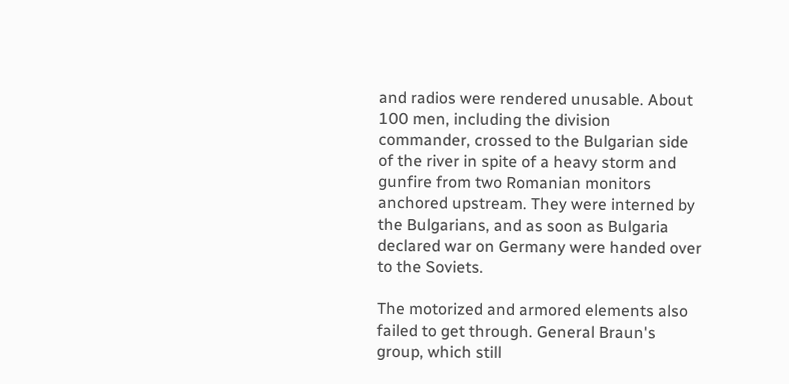and radios were rendered unusable. About 100 men, including the division commander, crossed to the Bulgarian side of the river in spite of a heavy storm and gunfire from two Romanian monitors anchored upstream. They were interned by the Bulgarians, and as soon as Bulgaria declared war on Germany were handed over to the Soviets.

The motorized and armored elements also failed to get through. General Braun's group, which still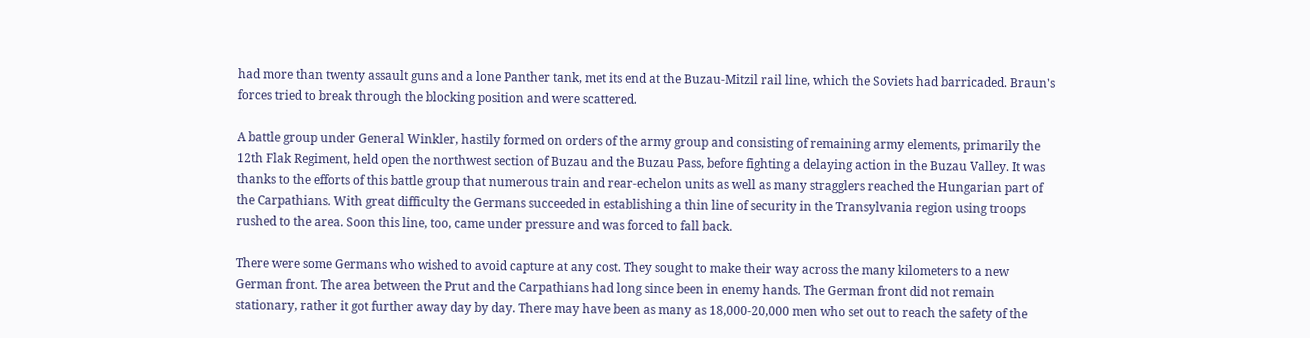had more than twenty assault guns and a lone Panther tank, met its end at the Buzau-Mitzil rail line, which the Soviets had barricaded. Braun's forces tried to break through the blocking position and were scattered.

A battle group under General Winkler, hastily formed on orders of the army group and consisting of remaining army elements, primarily the 12th Flak Regiment, held open the northwest section of Buzau and the Buzau Pass, before fighting a delaying action in the Buzau Valley. It was thanks to the efforts of this battle group that numerous train and rear-echelon units as well as many stragglers reached the Hungarian part of the Carpathians. With great difficulty the Germans succeeded in establishing a thin line of security in the Transylvania region using troops rushed to the area. Soon this line, too, came under pressure and was forced to fall back.

There were some Germans who wished to avoid capture at any cost. They sought to make their way across the many kilometers to a new German front. The area between the Prut and the Carpathians had long since been in enemy hands. The German front did not remain stationary, rather it got further away day by day. There may have been as many as 18,000-20,000 men who set out to reach the safety of the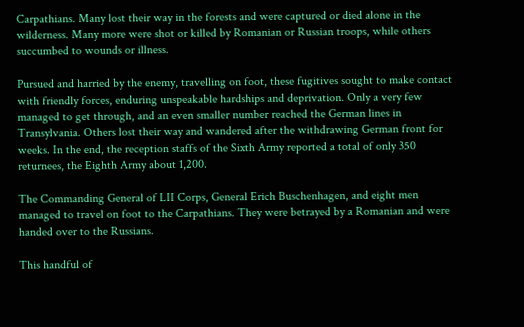Carpathians. Many lost their way in the forests and were captured or died alone in the wilderness. Many more were shot or killed by Romanian or Russian troops, while others succumbed to wounds or illness.

Pursued and harried by the enemy, travelling on foot, these fugitives sought to make contact with friendly forces, enduring unspeakable hardships and deprivation. Only a very few managed to get through, and an even smaller number reached the German lines in Transylvania. Others lost their way and wandered after the withdrawing German front for weeks. In the end, the reception staffs of the Sixth Army reported a total of only 350 returnees, the Eighth Army about 1,200.

The Commanding General of LII Corps, General Erich Buschenhagen, and eight men managed to travel on foot to the Carpathians. They were betrayed by a Romanian and were handed over to the Russians.

This handful of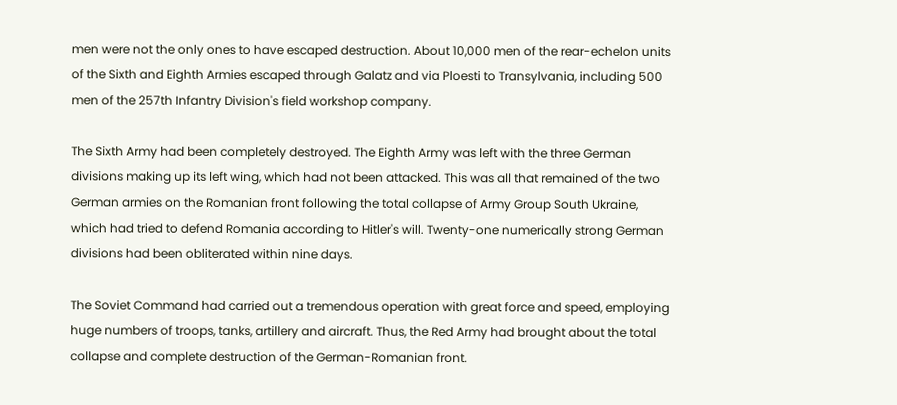men were not the only ones to have escaped destruction. About 10,000 men of the rear-echelon units of the Sixth and Eighth Armies escaped through Galatz and via Ploesti to Transylvania, including 500 men of the 257th Infantry Division's field workshop company.

The Sixth Army had been completely destroyed. The Eighth Army was left with the three German divisions making up its left wing, which had not been attacked. This was all that remained of the two German armies on the Romanian front following the total collapse of Army Group South Ukraine, which had tried to defend Romania according to Hitler's will. Twenty-one numerically strong German divisions had been obliterated within nine days.

The Soviet Command had carried out a tremendous operation with great force and speed, employing huge numbers of troops, tanks, artillery and aircraft. Thus, the Red Army had brought about the total collapse and complete destruction of the German-Romanian front.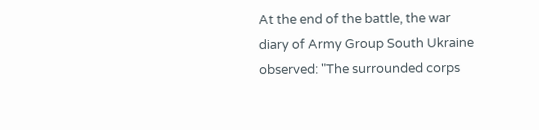At the end of the battle, the war diary of Army Group South Ukraine observed: "The surrounded corps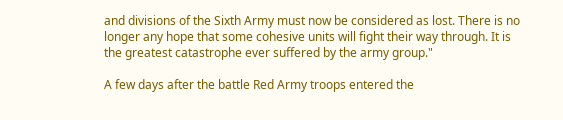and divisions of the Sixth Army must now be considered as lost. There is no longer any hope that some cohesive units will fight their way through. It is the greatest catastrophe ever suffered by the army group."

A few days after the battle Red Army troops entered the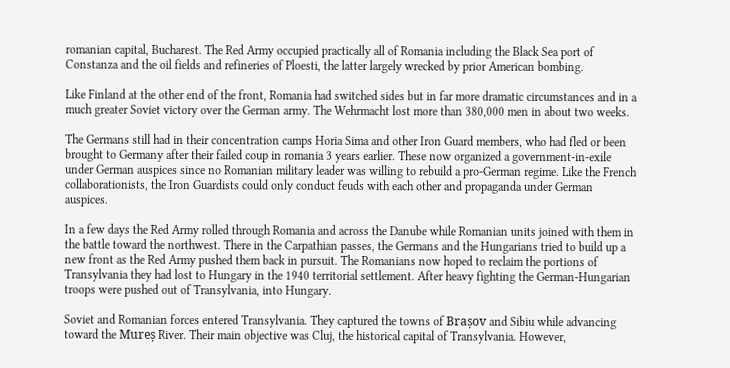romanian capital, Bucharest. The Red Army occupied practically all of Romania including the Black Sea port of Constanza and the oil fields and refineries of Ploesti, the latter largely wrecked by prior American bombing.

Like Finland at the other end of the front, Romania had switched sides but in far more dramatic circumstances and in a much greater Soviet victory over the German army. The Wehrmacht lost more than 380,000 men in about two weeks.

The Germans still had in their concentration camps Horia Sima and other Iron Guard members, who had fled or been brought to Germany after their failed coup in romania 3 years earlier. These now organized a government-in-exile under German auspices since no Romanian military leader was willing to rebuild a pro-German regime. Like the French collaborationists, the Iron Guardists could only conduct feuds with each other and propaganda under German auspices.

In a few days the Red Army rolled through Romania and across the Danube while Romanian units joined with them in the battle toward the northwest. There in the Carpathian passes, the Germans and the Hungarians tried to build up a new front as the Red Army pushed them back in pursuit. The Romanians now hoped to reclaim the portions of Transylvania they had lost to Hungary in the 1940 territorial settlement. After heavy fighting the German-Hungarian troops were pushed out of Transylvania, into Hungary.

Soviet and Romanian forces entered Transylvania. They captured the towns of Brașov and Sibiu while advancing toward the Mureș River. Their main objective was Cluj, the historical capital of Transylvania. However,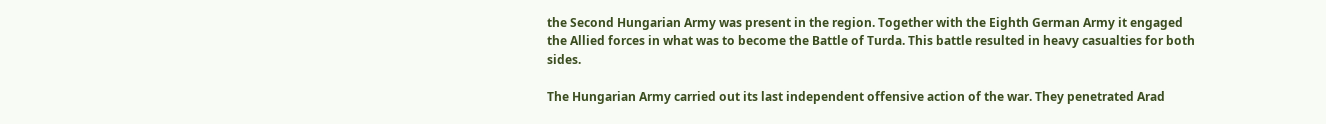the Second Hungarian Army was present in the region. Together with the Eighth German Army it engaged the Allied forces in what was to become the Battle of Turda. This battle resulted in heavy casualties for both sides.

The Hungarian Army carried out its last independent offensive action of the war. They penetrated Arad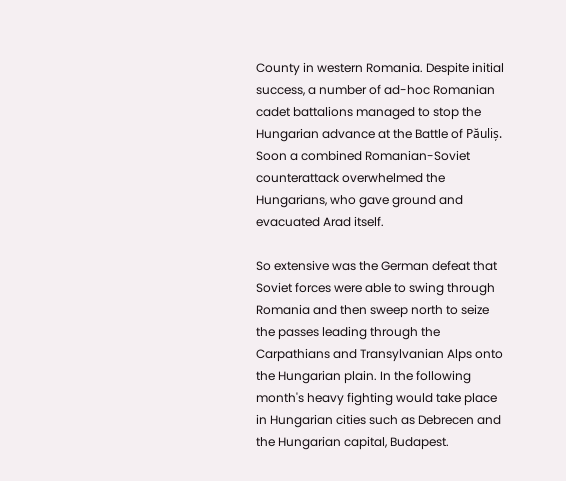County in western Romania. Despite initial success, a number of ad-hoc Romanian cadet battalions managed to stop the Hungarian advance at the Battle of Păuliș. Soon a combined Romanian-Soviet counterattack overwhelmed the Hungarians, who gave ground and evacuated Arad itself.

So extensive was the German defeat that Soviet forces were able to swing through Romania and then sweep north to seize the passes leading through the Carpathians and Transylvanian Alps onto the Hungarian plain. In the following month's heavy fighting would take place in Hungarian cities such as Debrecen and the Hungarian capital, Budapest.